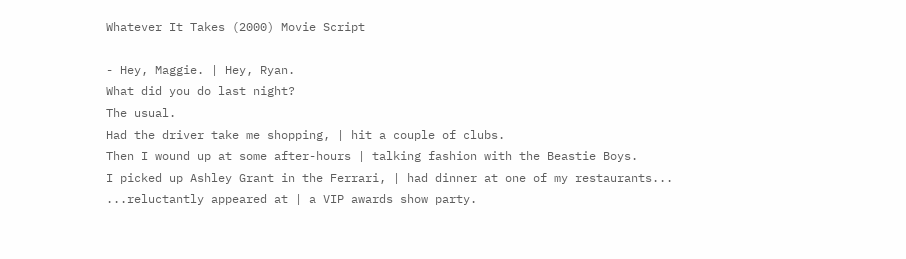Whatever It Takes (2000) Movie Script

- Hey, Maggie. | Hey, Ryan.
What did you do last night?
The usual.
Had the driver take me shopping, | hit a couple of clubs.
Then I wound up at some after-hours | talking fashion with the Beastie Boys.
I picked up Ashley Grant in the Ferrari, | had dinner at one of my restaurants...
...reluctantly appeared at | a VIP awards show party.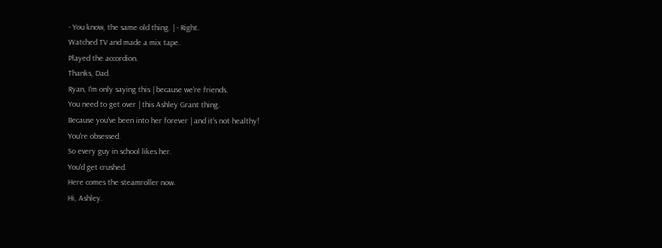- You know, the same old thing. | - Right.
Watched TV and made a mix tape.
Played the accordion.
Thanks, Dad.
Ryan, I'm only saying this | because we're friends.
You need to get over | this Ashley Grant thing.
Because you've been into her forever | and it's not healthy!
You're obsessed.
So every guy in school likes her.
You'd get crushed.
Here comes the steamroller now.
Hi, Ashley.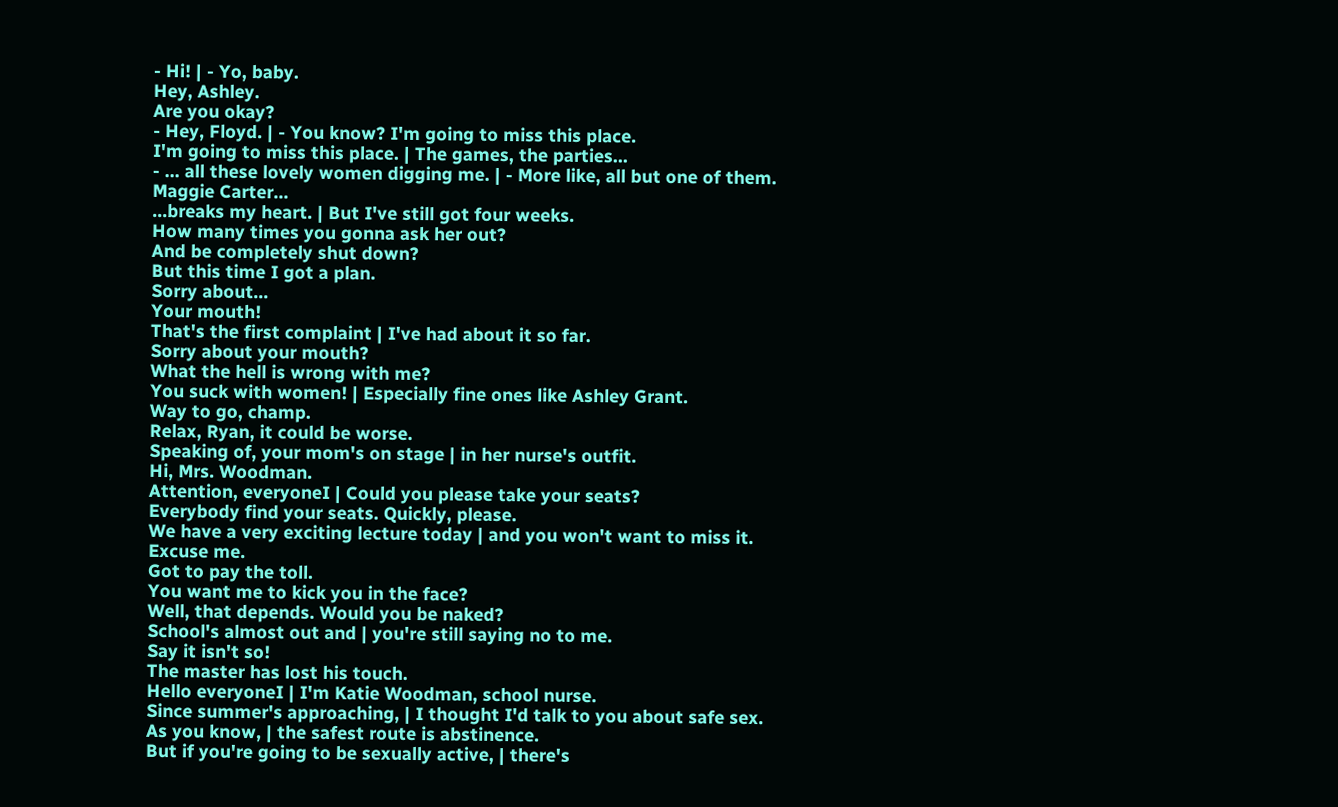- Hi! | - Yo, baby.
Hey, Ashley.
Are you okay?
- Hey, Floyd. | - You know? I'm going to miss this place.
I'm going to miss this place. | The games, the parties...
- ... all these lovely women digging me. | - More like, all but one of them.
Maggie Carter...
...breaks my heart. | But I've still got four weeks.
How many times you gonna ask her out?
And be completely shut down?
But this time I got a plan.
Sorry about...
Your mouth!
That's the first complaint | I've had about it so far.
Sorry about your mouth?
What the hell is wrong with me?
You suck with women! | Especially fine ones like Ashley Grant.
Way to go, champ.
Relax, Ryan, it could be worse.
Speaking of, your mom's on stage | in her nurse's outfit.
Hi, Mrs. Woodman.
Attention, everyoneI | Could you please take your seats?
Everybody find your seats. Quickly, please.
We have a very exciting lecture today | and you won't want to miss it.
Excuse me.
Got to pay the toll.
You want me to kick you in the face?
Well, that depends. Would you be naked?
School's almost out and | you're still saying no to me.
Say it isn't so!
The master has lost his touch.
Hello everyoneI | I'm Katie Woodman, school nurse.
Since summer's approaching, | I thought I'd talk to you about safe sex.
As you know, | the safest route is abstinence.
But if you're going to be sexually active, | there's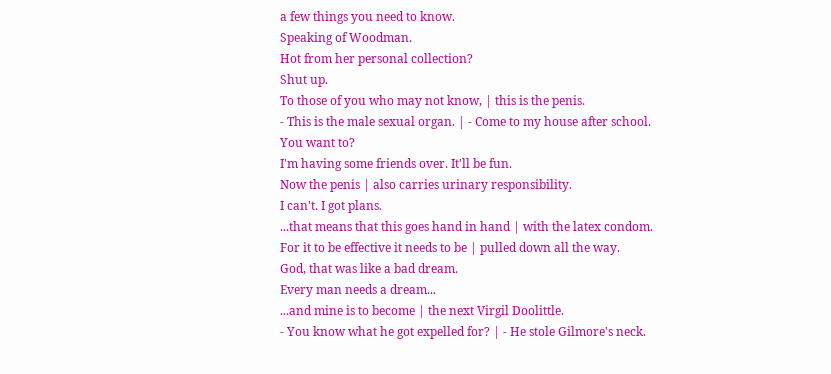a few things you need to know.
Speaking of Woodman.
Hot from her personal collection?
Shut up.
To those of you who may not know, | this is the penis.
- This is the male sexual organ. | - Come to my house after school.
You want to?
I'm having some friends over. It'll be fun.
Now the penis | also carries urinary responsibility.
I can't. I got plans.
...that means that this goes hand in hand | with the latex condom.
For it to be effective it needs to be | pulled down all the way.
God, that was like a bad dream.
Every man needs a dream...
...and mine is to become | the next Virgil Doolittle.
- You know what he got expelled for? | - He stole Gilmore's neck.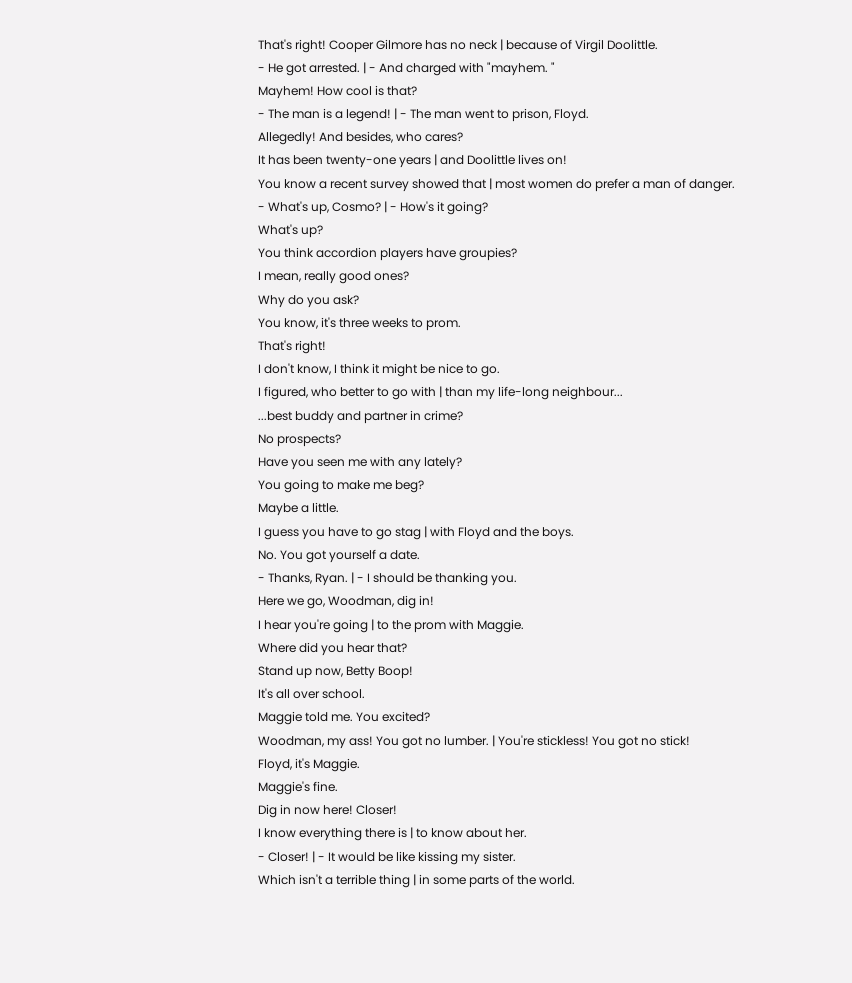That's right! Cooper Gilmore has no neck | because of Virgil Doolittle.
- He got arrested. | - And charged with "mayhem. "
Mayhem! How cool is that?
- The man is a legend! | - The man went to prison, Floyd.
Allegedly! And besides, who cares?
It has been twenty-one years | and Doolittle lives on!
You know a recent survey showed that | most women do prefer a man of danger.
- What's up, Cosmo? | - How's it going?
What's up?
You think accordion players have groupies?
I mean, really good ones?
Why do you ask?
You know, it's three weeks to prom.
That's right!
I don't know, I think it might be nice to go.
I figured, who better to go with | than my life-long neighbour...
...best buddy and partner in crime?
No prospects?
Have you seen me with any lately?
You going to make me beg?
Maybe a little.
I guess you have to go stag | with Floyd and the boys.
No. You got yourself a date.
- Thanks, Ryan. | - I should be thanking you.
Here we go, Woodman, dig in!
I hear you're going | to the prom with Maggie.
Where did you hear that?
Stand up now, Betty Boop!
It's all over school.
Maggie told me. You excited?
Woodman, my ass! You got no lumber. | You're stickless! You got no stick!
Floyd, it's Maggie.
Maggie's fine.
Dig in now here! Closer!
I know everything there is | to know about her.
- Closer! | - It would be like kissing my sister.
Which isn't a terrible thing | in some parts of the world.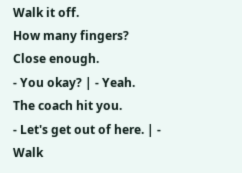Walk it off.
How many fingers?
Close enough.
- You okay? | - Yeah.
The coach hit you.
- Let's get out of here. | - Walk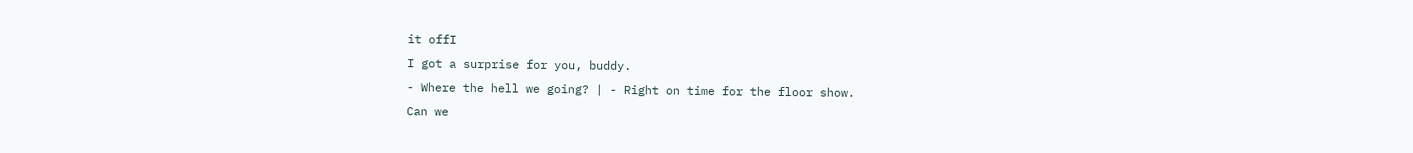it offI
I got a surprise for you, buddy.
- Where the hell we going? | - Right on time for the floor show.
Can we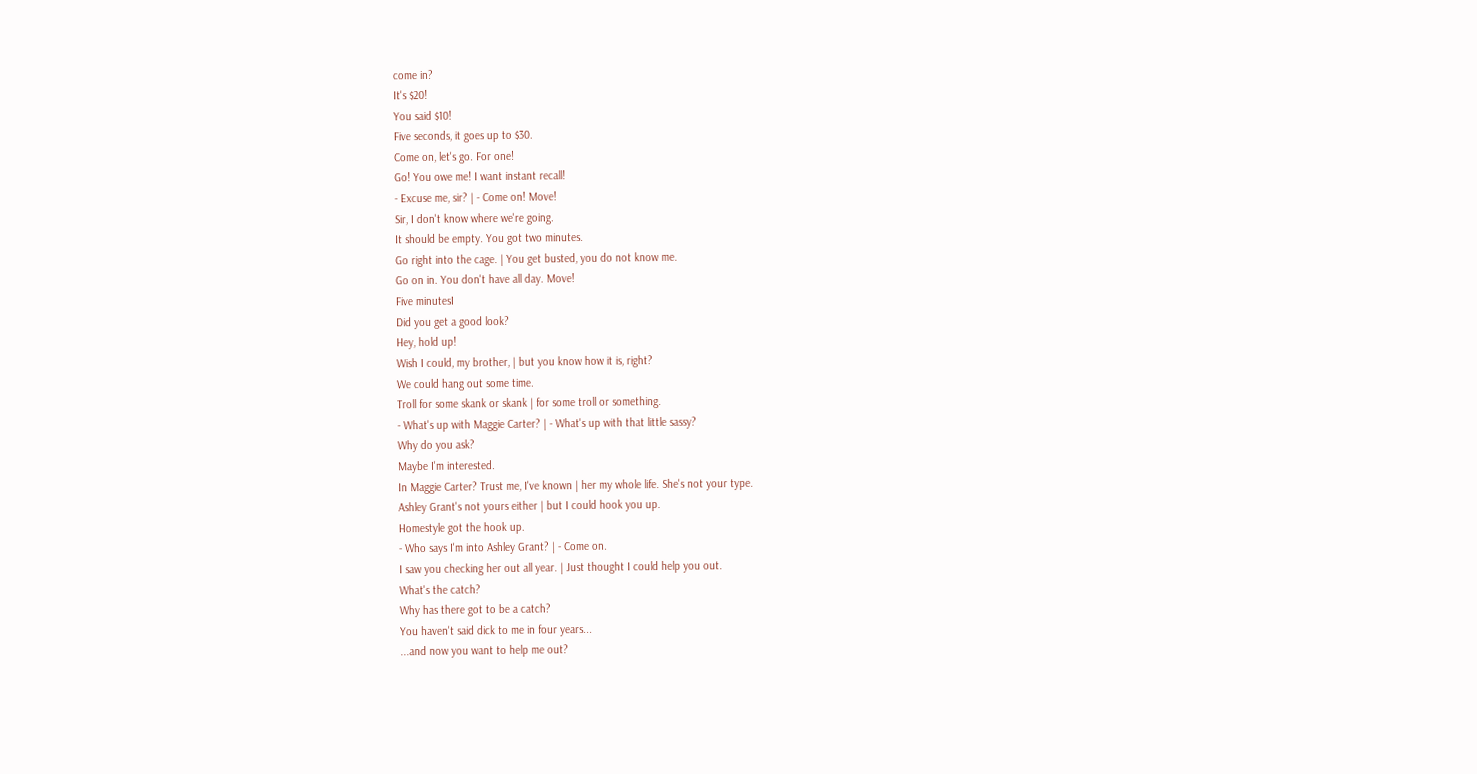come in?
It's $20!
You said $10!
Five seconds, it goes up to $30.
Come on, let's go. For one!
Go! You owe me! I want instant recall!
- Excuse me, sir? | - Come on! Move!
Sir, I don't know where we're going.
It should be empty. You got two minutes.
Go right into the cage. | You get busted, you do not know me.
Go on in. You don't have all day. Move!
Five minutesI
Did you get a good look?
Hey, hold up!
Wish I could, my brother, | but you know how it is, right?
We could hang out some time.
Troll for some skank or skank | for some troll or something.
- What's up with Maggie Carter? | - What's up with that little sassy?
Why do you ask?
Maybe I'm interested.
In Maggie Carter? Trust me, I've known | her my whole life. She's not your type.
Ashley Grant's not yours either | but I could hook you up.
Homestyle got the hook up.
- Who says I'm into Ashley Grant? | - Come on.
I saw you checking her out all year. | Just thought I could help you out.
What's the catch?
Why has there got to be a catch?
You haven't said dick to me in four years...
...and now you want to help me out?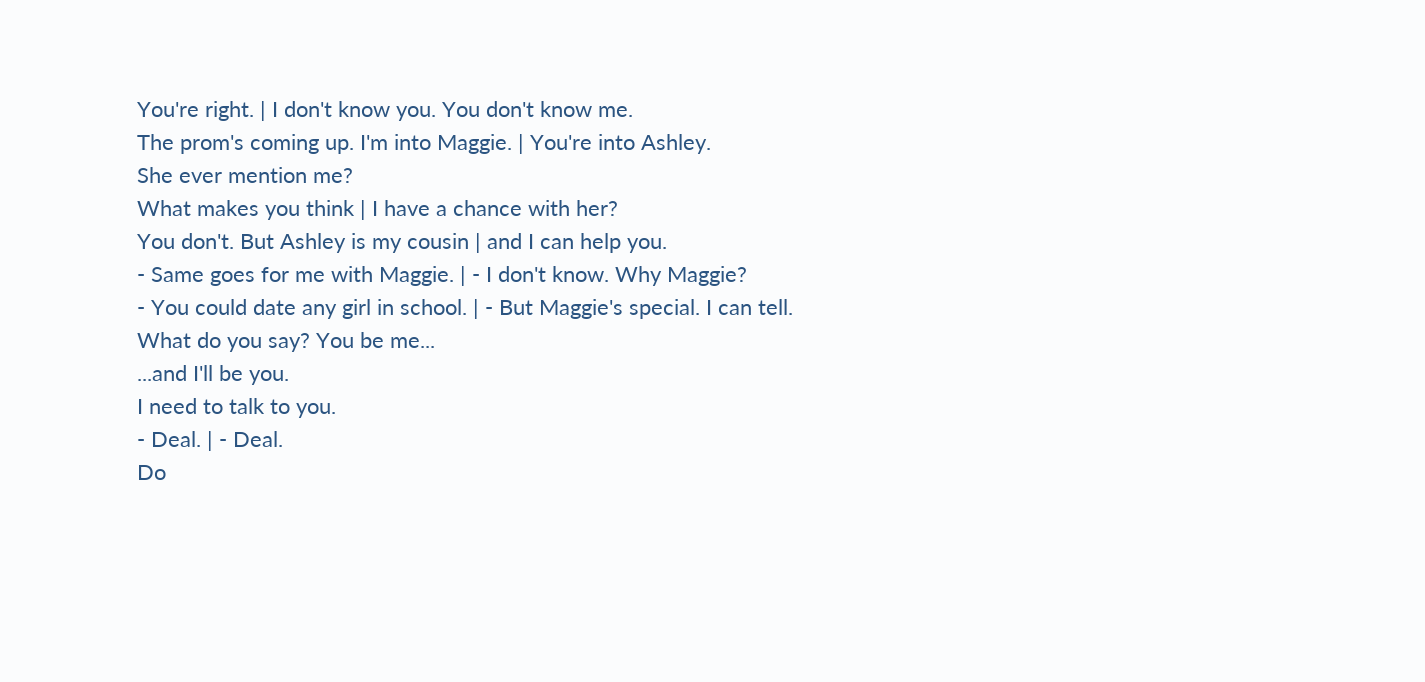You're right. | I don't know you. You don't know me.
The prom's coming up. I'm into Maggie. | You're into Ashley.
She ever mention me?
What makes you think | I have a chance with her?
You don't. But Ashley is my cousin | and I can help you.
- Same goes for me with Maggie. | - I don't know. Why Maggie?
- You could date any girl in school. | - But Maggie's special. I can tell.
What do you say? You be me...
...and I'll be you.
I need to talk to you.
- Deal. | - Deal.
Do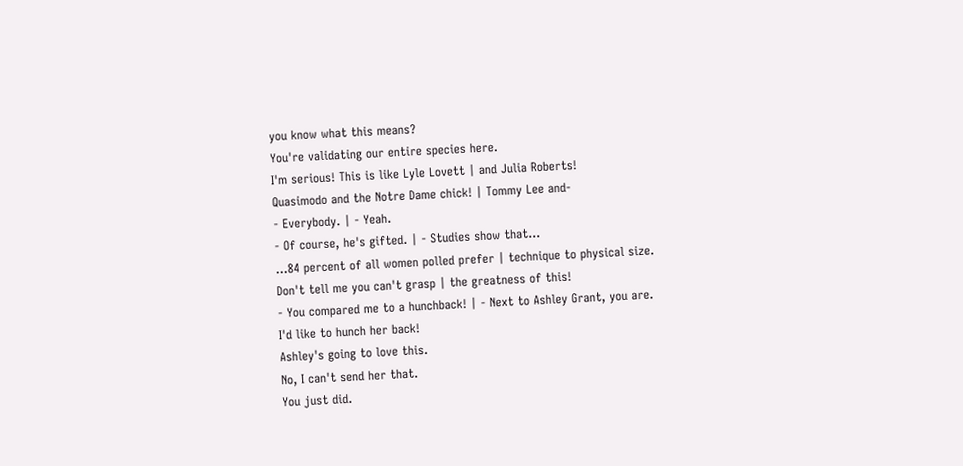you know what this means?
You're validating our entire species here.
I'm serious! This is like Lyle Lovett | and Julia Roberts!
Quasimodo and the Notre Dame chick! | Tommy Lee and-
- Everybody. | - Yeah.
- Of course, he's gifted. | - Studies show that...
...84 percent of all women polled prefer | technique to physical size.
Don't tell me you can't grasp | the greatness of this!
- You compared me to a hunchback! | - Next to Ashley Grant, you are.
I'd like to hunch her back!
Ashley's going to love this.
No, I can't send her that.
You just did.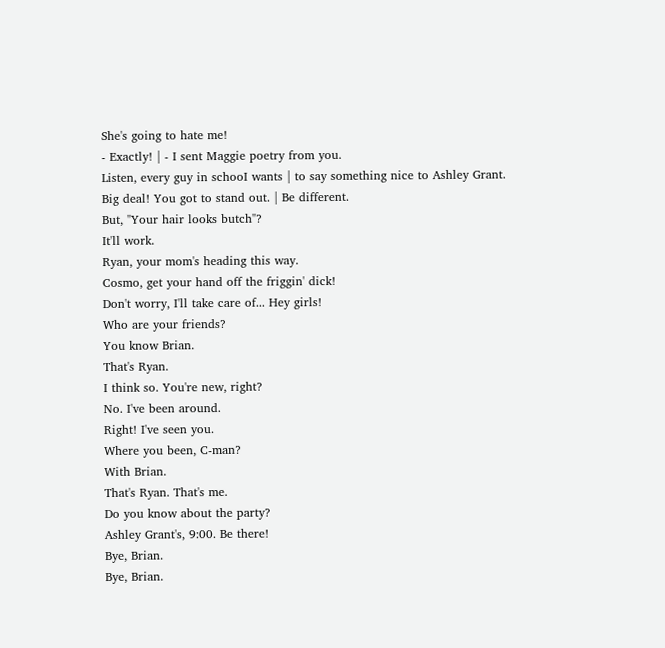She's going to hate me!
- Exactly! | - I sent Maggie poetry from you.
Listen, every guy in schooI wants | to say something nice to Ashley Grant.
Big deal! You got to stand out. | Be different.
But, "Your hair looks butch"?
It'll work.
Ryan, your mom's heading this way.
Cosmo, get your hand off the friggin' dick!
Don't worry, I'll take care of... Hey girls!
Who are your friends?
You know Brian.
That's Ryan.
I think so. You're new, right?
No. I've been around.
Right! I've seen you.
Where you been, C-man?
With Brian.
That's Ryan. That's me.
Do you know about the party?
Ashley Grant's, 9:00. Be there!
Bye, Brian.
Bye, Brian.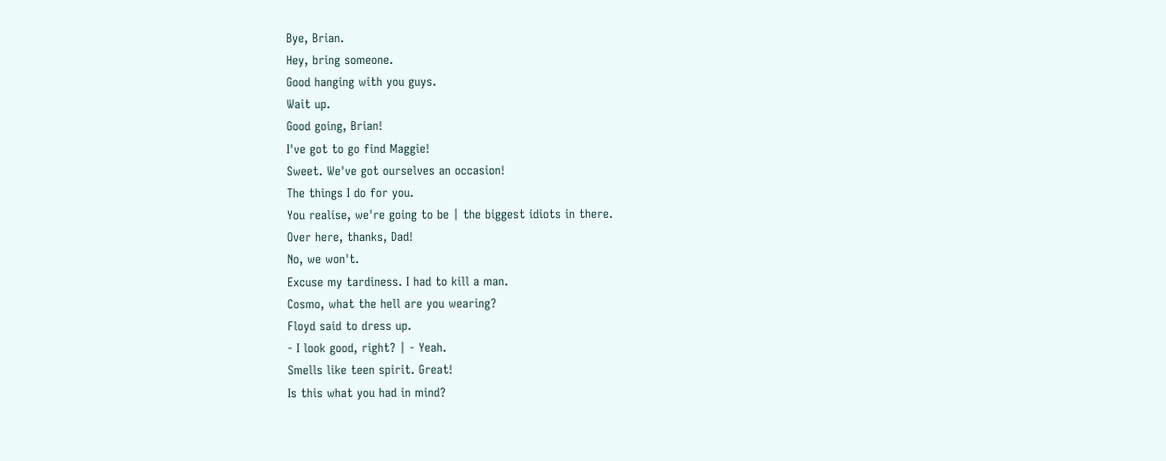Bye, Brian.
Hey, bring someone.
Good hanging with you guys.
Wait up.
Good going, Brian!
I've got to go find Maggie!
Sweet. We've got ourselves an occasion!
The things I do for you.
You realise, we're going to be | the biggest idiots in there.
Over here, thanks, Dad!
No, we won't.
Excuse my tardiness. I had to kill a man.
Cosmo, what the hell are you wearing?
Floyd said to dress up.
- I look good, right? | - Yeah.
Smells like teen spirit. Great!
Is this what you had in mind?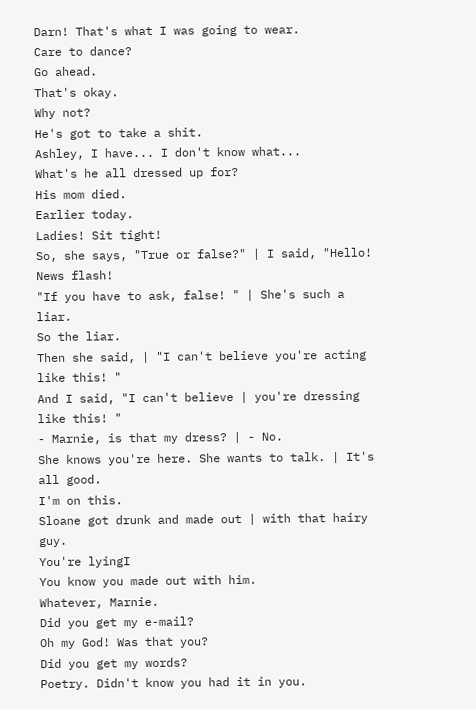Darn! That's what I was going to wear.
Care to dance?
Go ahead.
That's okay.
Why not?
He's got to take a shit.
Ashley, I have... I don't know what...
What's he all dressed up for?
His mom died.
Earlier today.
Ladies! Sit tight!
So, she says, "True or false?" | I said, "Hello! News flash!
"If you have to ask, false! " | She's such a liar.
So the liar.
Then she said, | "I can't believe you're acting like this! "
And I said, "I can't believe | you're dressing like this! "
- Marnie, is that my dress? | - No.
She knows you're here. She wants to talk. | It's all good.
I'm on this.
Sloane got drunk and made out | with that hairy guy.
You're lyingI
You know you made out with him.
Whatever, Marnie.
Did you get my e-mail?
Oh my God! Was that you?
Did you get my words?
Poetry. Didn't know you had it in you.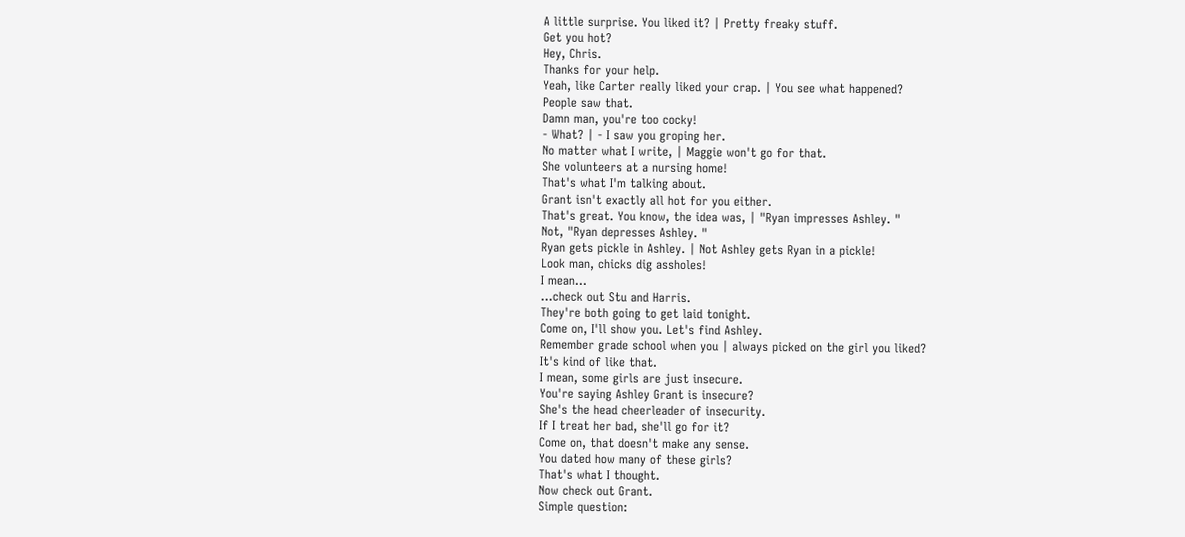A little surprise. You liked it? | Pretty freaky stuff.
Get you hot?
Hey, Chris.
Thanks for your help.
Yeah, like Carter really liked your crap. | You see what happened?
People saw that.
Damn man, you're too cocky!
- What? | - I saw you groping her.
No matter what I write, | Maggie won't go for that.
She volunteers at a nursing home!
That's what I'm talking about.
Grant isn't exactly all hot for you either.
That's great. You know, the idea was, | "Ryan impresses Ashley. "
Not, "Ryan depresses Ashley. "
Ryan gets pickle in Ashley. | Not Ashley gets Ryan in a pickle!
Look man, chicks dig assholes!
I mean...
...check out Stu and Harris.
They're both going to get laid tonight.
Come on, I'll show you. Let's find Ashley.
Remember grade school when you | always picked on the girl you liked?
It's kind of like that.
I mean, some girls are just insecure.
You're saying Ashley Grant is insecure?
She's the head cheerleader of insecurity.
If I treat her bad, she'll go for it?
Come on, that doesn't make any sense.
You dated how many of these girls?
That's what I thought.
Now check out Grant.
Simple question: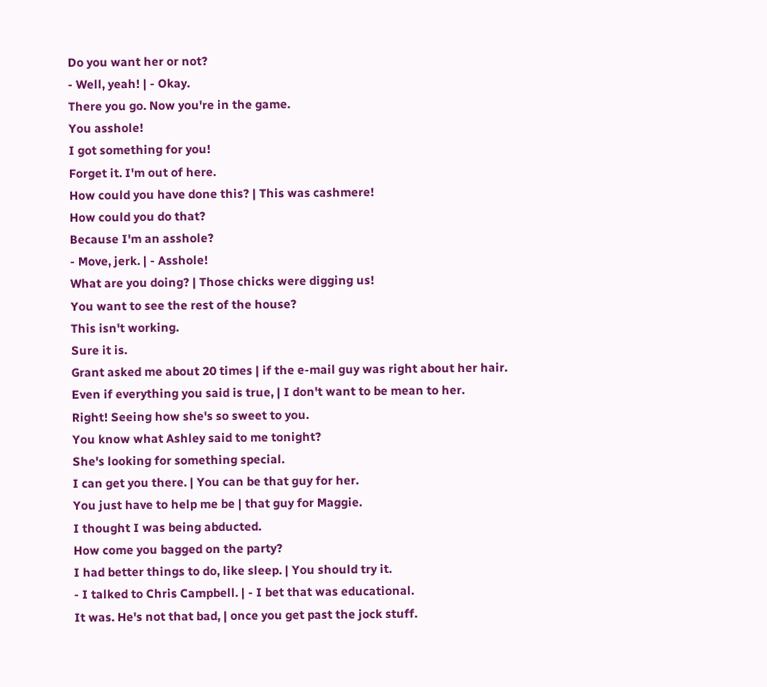Do you want her or not?
- Well, yeah! | - Okay.
There you go. Now you're in the game.
You asshole!
I got something for you!
Forget it. I'm out of here.
How could you have done this? | This was cashmere!
How could you do that?
Because I'm an asshole?
- Move, jerk. | - Asshole!
What are you doing? | Those chicks were digging us!
You want to see the rest of the house?
This isn't working.
Sure it is.
Grant asked me about 20 times | if the e-mail guy was right about her hair.
Even if everything you said is true, | I don't want to be mean to her.
Right! Seeing how she's so sweet to you.
You know what Ashley said to me tonight?
She's looking for something special.
I can get you there. | You can be that guy for her.
You just have to help me be | that guy for Maggie.
I thought I was being abducted.
How come you bagged on the party?
I had better things to do, like sleep. | You should try it.
- I talked to Chris Campbell. | - I bet that was educational.
It was. He's not that bad, | once you get past the jock stuff.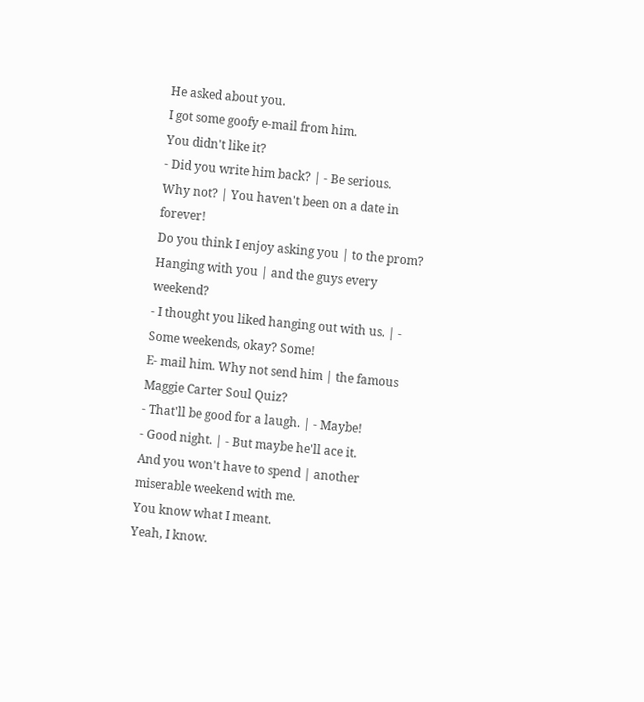He asked about you.
I got some goofy e-mail from him.
You didn't like it?
- Did you write him back? | - Be serious.
Why not? | You haven't been on a date in forever!
Do you think I enjoy asking you | to the prom?
Hanging with you | and the guys every weekend?
- I thought you liked hanging out with us. | - Some weekends, okay? Some!
E- mail him. Why not send him | the famous Maggie Carter Soul Quiz?
- That'll be good for a laugh. | - Maybe!
- Good night. | - But maybe he'll ace it.
And you won't have to spend | another miserable weekend with me.
You know what I meant.
Yeah, I know.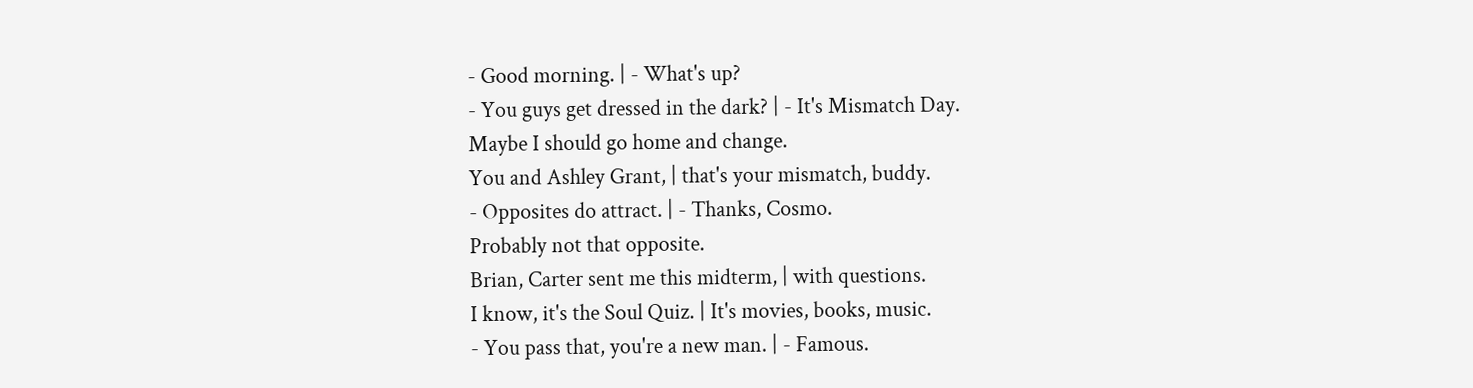- Good morning. | - What's up?
- You guys get dressed in the dark? | - It's Mismatch Day.
Maybe I should go home and change.
You and Ashley Grant, | that's your mismatch, buddy.
- Opposites do attract. | - Thanks, Cosmo.
Probably not that opposite.
Brian, Carter sent me this midterm, | with questions.
I know, it's the Soul Quiz. | It's movies, books, music.
- You pass that, you're a new man. | - Famous.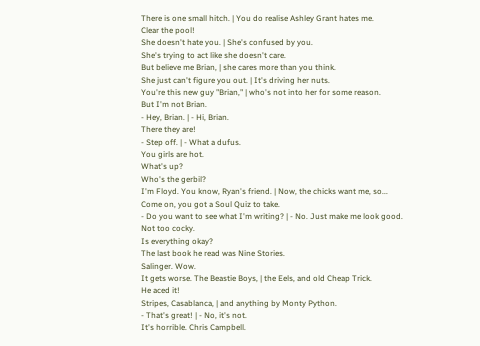There is one small hitch. | You do realise Ashley Grant hates me.
Clear the pool!
She doesn't hate you. | She's confused by you.
She's trying to act like she doesn't care.
But believe me Brian, | she cares more than you think.
She just can't figure you out. | It's driving her nuts.
You're this new guy "Brian," | who's not into her for some reason.
But I'm not Brian.
- Hey, Brian. | - Hi, Brian.
There they are!
- Step off. | - What a dufus.
You girls are hot.
What's up?
Who's the gerbil?
I'm Floyd. You know, Ryan's friend. | Now, the chicks want me, so...
Come on, you got a Soul Quiz to take.
- Do you want to see what I'm writing? | - No. Just make me look good.
Not too cocky.
Is everything okay?
The last book he read was Nine Stories.
Salinger. Wow.
It gets worse. The Beastie Boys, | the Eels, and old Cheap Trick.
He aced it!
Stripes, Casablanca, | and anything by Monty Python.
- That's great! | - No, it's not.
It's horrible. Chris Campbell.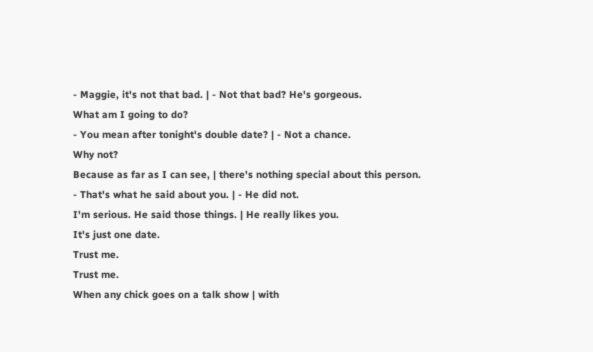- Maggie, it's not that bad. | - Not that bad? He's gorgeous.
What am I going to do?
- You mean after tonight's double date? | - Not a chance.
Why not?
Because as far as I can see, | there's nothing special about this person.
- That's what he said about you. | - He did not.
I'm serious. He said those things. | He really likes you.
It's just one date.
Trust me.
Trust me.
When any chick goes on a talk show | with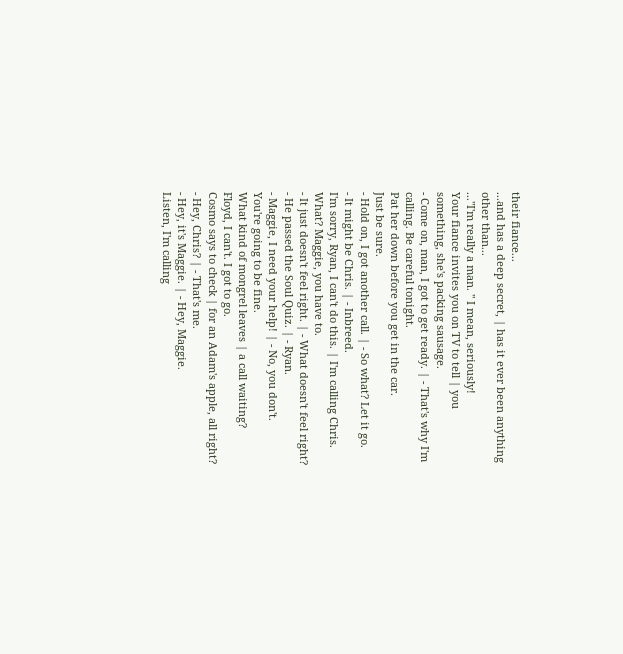their fiance...
...and has a deep secret, | has it ever been anything other than...
..."I'm really a man. " I mean, seriously!
Your fiance invites you on TV to tell | you something, she's packing sausage.
- Come on, man, I got to get ready. | - That's why I'm calling. Be careful tonight.
Pat her down before you get in the car.
Just be sure.
- Hold on, I got another call. | - So what? Let it go.
- It might be Chris. | - Inbreed.
I'm sorry, Ryan, I can't do this. | I'm calling Chris.
What? Maggie, you have to.
- It just doesn't feel right. | - What doesn't feel right?
- He passed the Soul Quiz. | - Ryan.
- Maggie, I need your help! | - No, you don't.
You're going to be fine.
What kind of mongrel leaves | a call waiting?
Floyd, I can't. I got to go.
Cosmo says to check | for an Adam's apple, all right?
- Hey, Chris? | - That's me.
- Hey, it's Maggie. | - Hey, Maggie.
Listen, I'm calling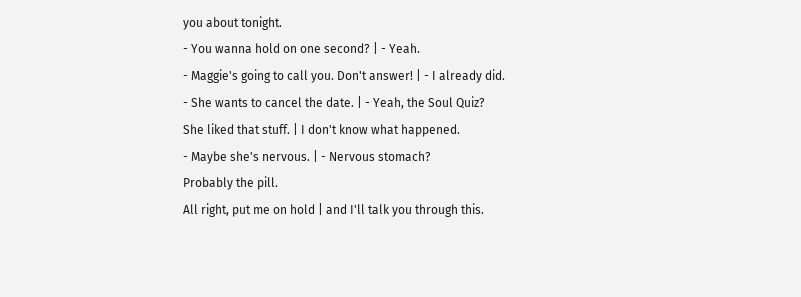you about tonight.
- You wanna hold on one second? | - Yeah.
- Maggie's going to call you. Don't answer! | - I already did.
- She wants to cancel the date. | - Yeah, the Soul Quiz?
She liked that stuff. | I don't know what happened.
- Maybe she's nervous. | - Nervous stomach?
Probably the pill.
All right, put me on hold | and I'll talk you through this.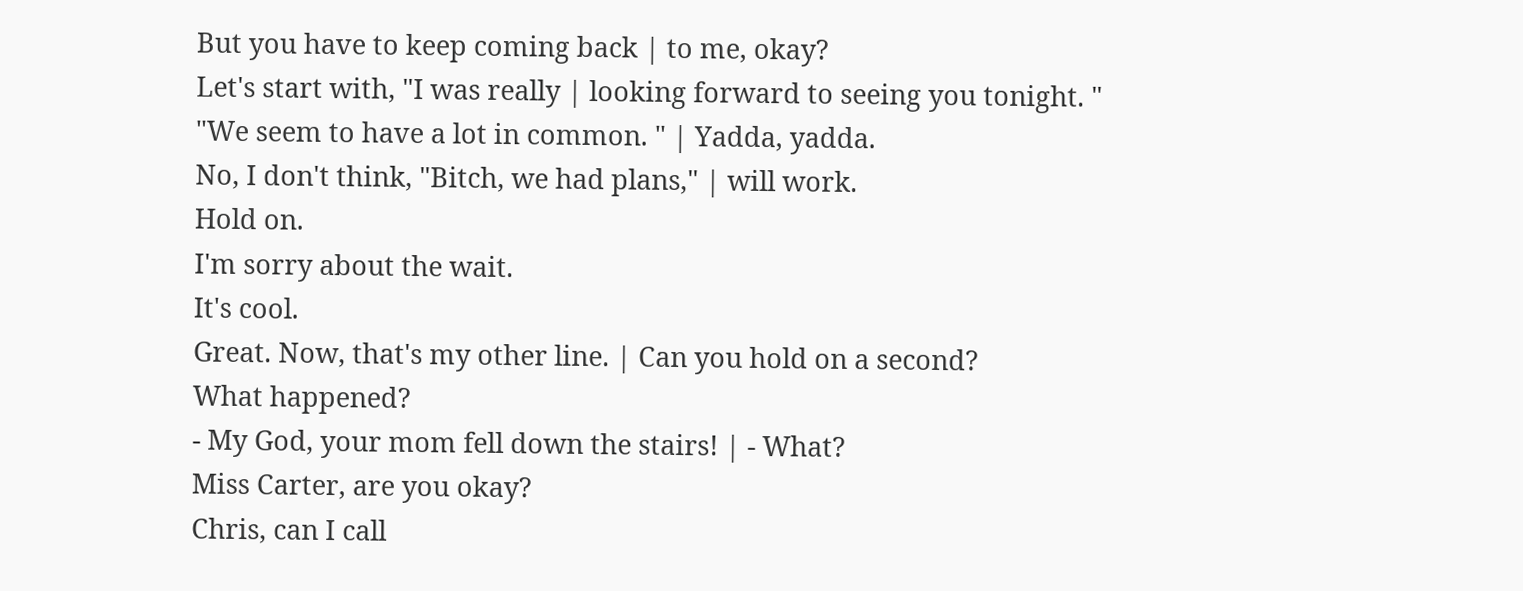But you have to keep coming back | to me, okay?
Let's start with, "I was really | looking forward to seeing you tonight. "
"We seem to have a lot in common. " | Yadda, yadda.
No, I don't think, "Bitch, we had plans," | will work.
Hold on.
I'm sorry about the wait.
It's cool.
Great. Now, that's my other line. | Can you hold on a second?
What happened?
- My God, your mom fell down the stairs! | - What?
Miss Carter, are you okay?
Chris, can I call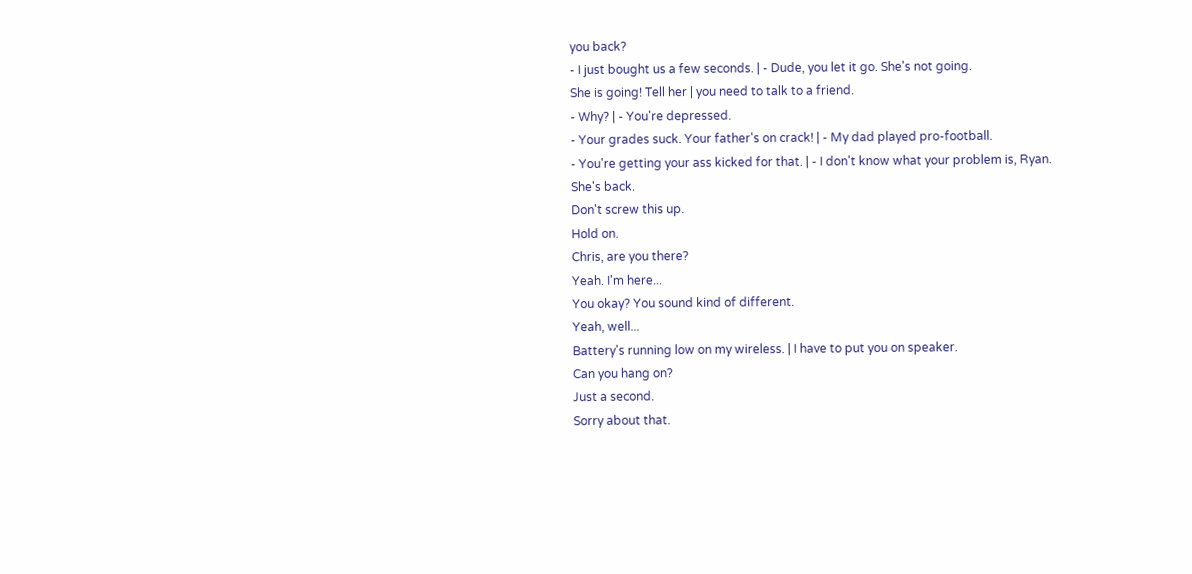you back?
- I just bought us a few seconds. | - Dude, you let it go. She's not going.
She is going! Tell her | you need to talk to a friend.
- Why? | - You're depressed.
- Your grades suck. Your father's on crack! | - My dad played pro-football.
- You're getting your ass kicked for that. | - I don't know what your problem is, Ryan.
She's back.
Don't screw this up.
Hold on.
Chris, are you there?
Yeah. I'm here...
You okay? You sound kind of different.
Yeah, well...
Battery's running low on my wireless. | I have to put you on speaker.
Can you hang on?
Just a second.
Sorry about that.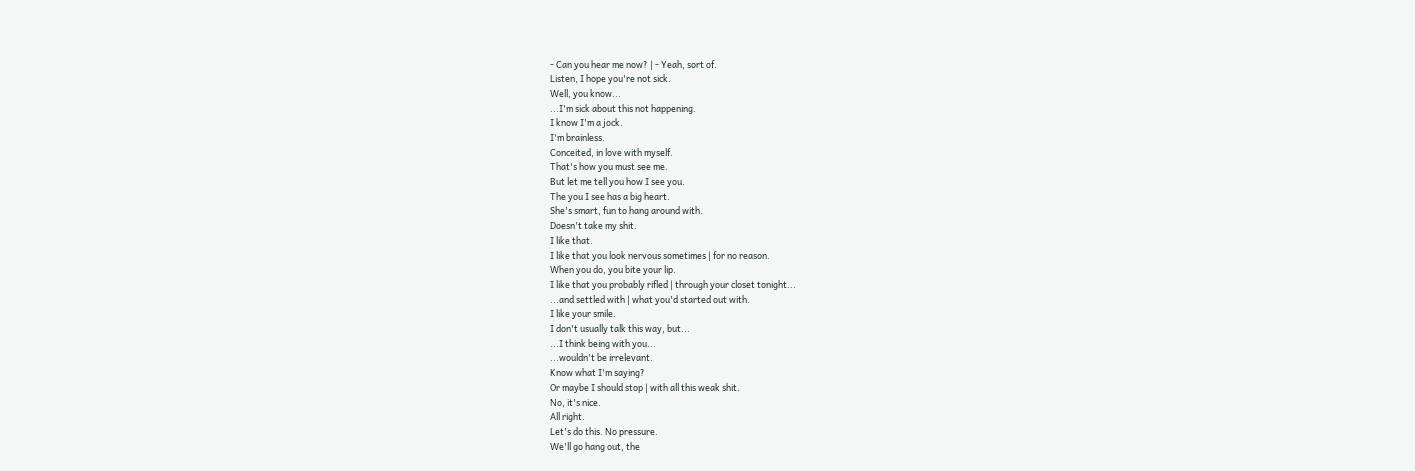- Can you hear me now? | - Yeah, sort of.
Listen, I hope you're not sick.
Well, you know...
...I'm sick about this not happening.
I know I'm a jock.
I'm brainless.
Conceited, in love with myself.
That's how you must see me.
But let me tell you how I see you.
The you I see has a big heart.
She's smart, fun to hang around with.
Doesn't take my shit.
I like that.
I like that you look nervous sometimes | for no reason.
When you do, you bite your lip.
I like that you probably rifled | through your closet tonight...
...and settled with | what you'd started out with.
I like your smile.
I don't usually talk this way, but...
...I think being with you...
...wouldn't be irrelevant.
Know what I'm saying?
Or maybe I should stop | with all this weak shit.
No, it's nice.
All right.
Let's do this. No pressure.
We'll go hang out, the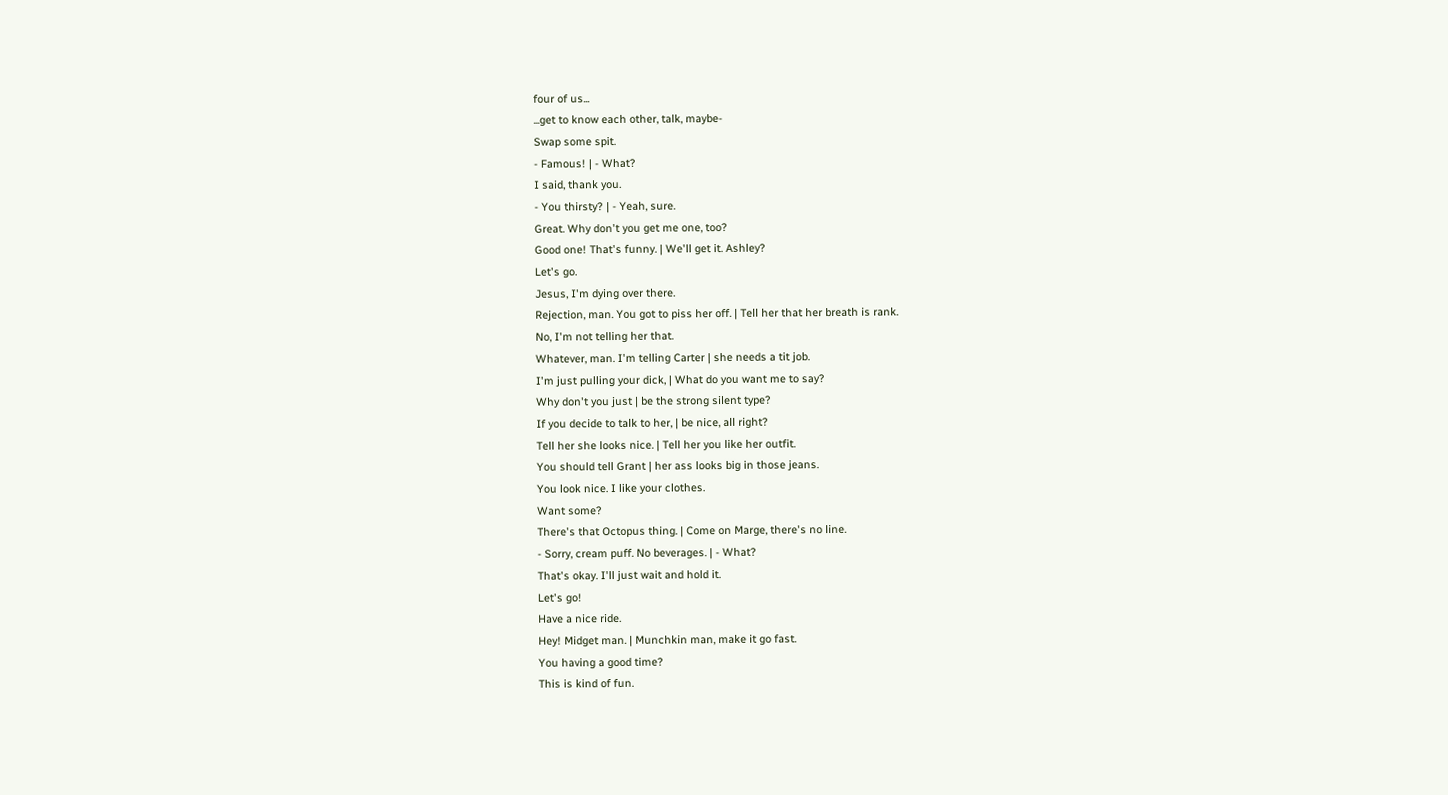four of us...
...get to know each other, talk, maybe-
Swap some spit.
- Famous! | - What?
I said, thank you.
- You thirsty? | - Yeah, sure.
Great. Why don't you get me one, too?
Good one! That's funny. | We'll get it. Ashley?
Let's go.
Jesus, I'm dying over there.
Rejection, man. You got to piss her off. | Tell her that her breath is rank.
No, I'm not telling her that.
Whatever, man. I'm telling Carter | she needs a tit job.
I'm just pulling your dick, | What do you want me to say?
Why don't you just | be the strong silent type?
If you decide to talk to her, | be nice, all right?
Tell her she looks nice. | Tell her you like her outfit.
You should tell Grant | her ass looks big in those jeans.
You look nice. I like your clothes.
Want some?
There's that Octopus thing. | Come on Marge, there's no line.
- Sorry, cream puff. No beverages. | - What?
That's okay. I'll just wait and hold it.
Let's go!
Have a nice ride.
Hey! Midget man. | Munchkin man, make it go fast.
You having a good time?
This is kind of fun.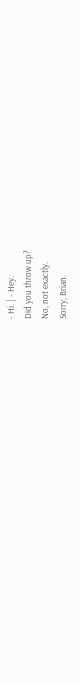- Hi. | - Hey.
Did you throw up?
No, not exactly.
Sorry, Brian.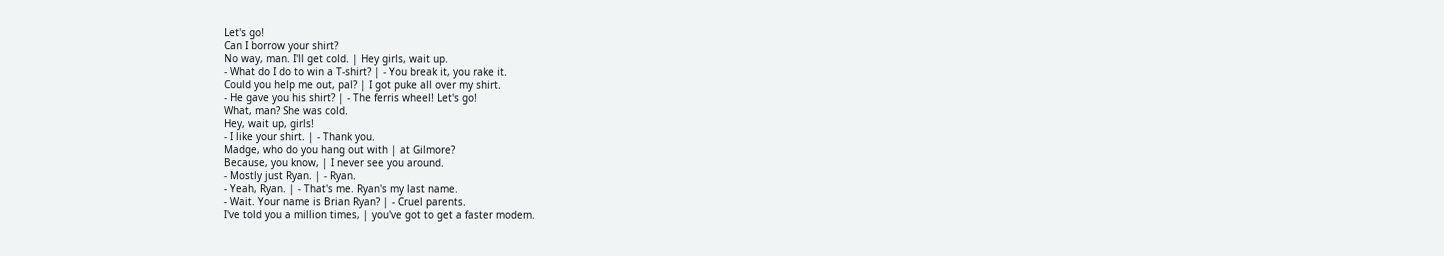Let's go!
Can I borrow your shirt?
No way, man. I'll get cold. | Hey girls, wait up.
- What do I do to win a T-shirt? | - You break it, you rake it.
Could you help me out, pal? | I got puke all over my shirt.
- He gave you his shirt? | - The ferris wheel! Let's go!
What, man? She was cold.
Hey, wait up, girls!
- I like your shirt. | - Thank you.
Madge, who do you hang out with | at Gilmore?
Because, you know, | I never see you around.
- Mostly just Ryan. | - Ryan.
- Yeah, Ryan. | - That's me. Ryan's my last name.
- Wait. Your name is Brian Ryan? | - Cruel parents.
I've told you a million times, | you've got to get a faster modem.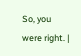So, you were right. |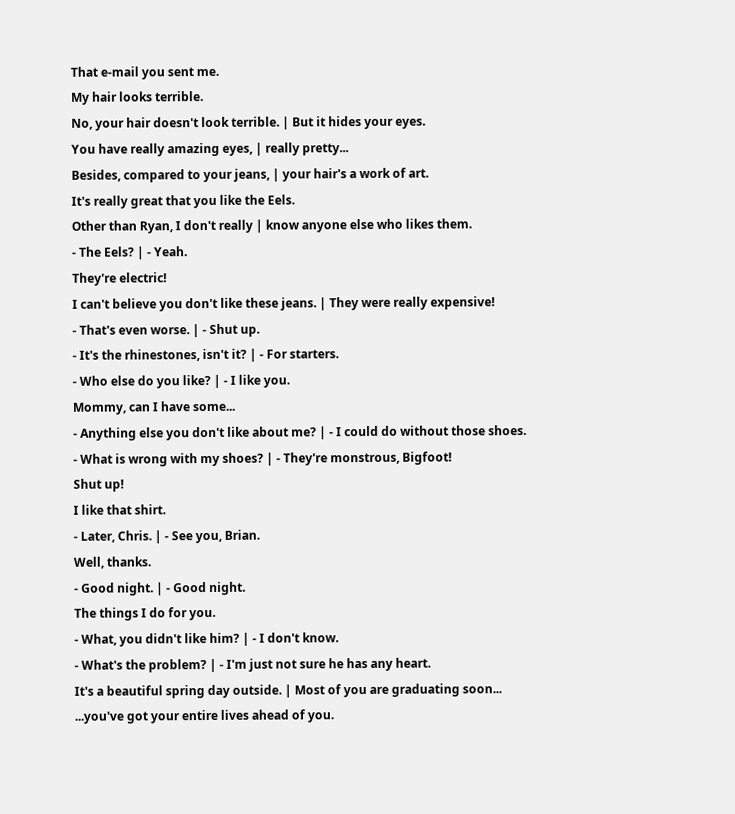That e-mail you sent me.
My hair looks terrible.
No, your hair doesn't look terrible. | But it hides your eyes.
You have really amazing eyes, | really pretty...
Besides, compared to your jeans, | your hair's a work of art.
It's really great that you like the Eels.
Other than Ryan, I don't really | know anyone else who likes them.
- The Eels? | - Yeah.
They're electric!
I can't believe you don't like these jeans. | They were really expensive!
- That's even worse. | - Shut up.
- It's the rhinestones, isn't it? | - For starters.
- Who else do you like? | - I like you.
Mommy, can I have some...
- Anything else you don't like about me? | - I could do without those shoes.
- What is wrong with my shoes? | - They're monstrous, Bigfoot!
Shut up!
I like that shirt.
- Later, Chris. | - See you, Brian.
Well, thanks.
- Good night. | - Good night.
The things I do for you.
- What, you didn't like him? | - I don't know.
- What's the problem? | - I'm just not sure he has any heart.
It's a beautiful spring day outside. | Most of you are graduating soon...
...you've got your entire lives ahead of you.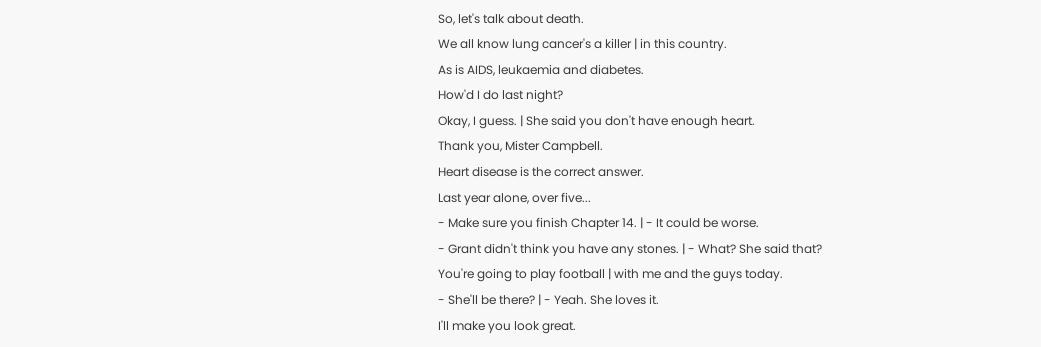So, let's talk about death.
We all know lung cancer's a killer | in this country.
As is AIDS, leukaemia and diabetes.
How'd I do last night?
Okay, I guess. | She said you don't have enough heart.
Thank you, Mister Campbell.
Heart disease is the correct answer.
Last year alone, over five...
- Make sure you finish Chapter 14. | - It could be worse.
- Grant didn't think you have any stones. | - What? She said that?
You're going to play football | with me and the guys today.
- She'll be there? | - Yeah. She loves it.
I'll make you look great.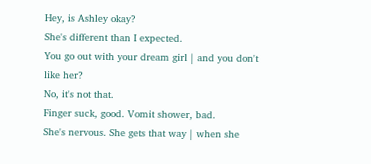Hey, is Ashley okay?
She's different than I expected.
You go out with your dream girl | and you don't like her?
No, it's not that.
Finger suck, good. Vomit shower, bad.
She's nervous. She gets that way | when she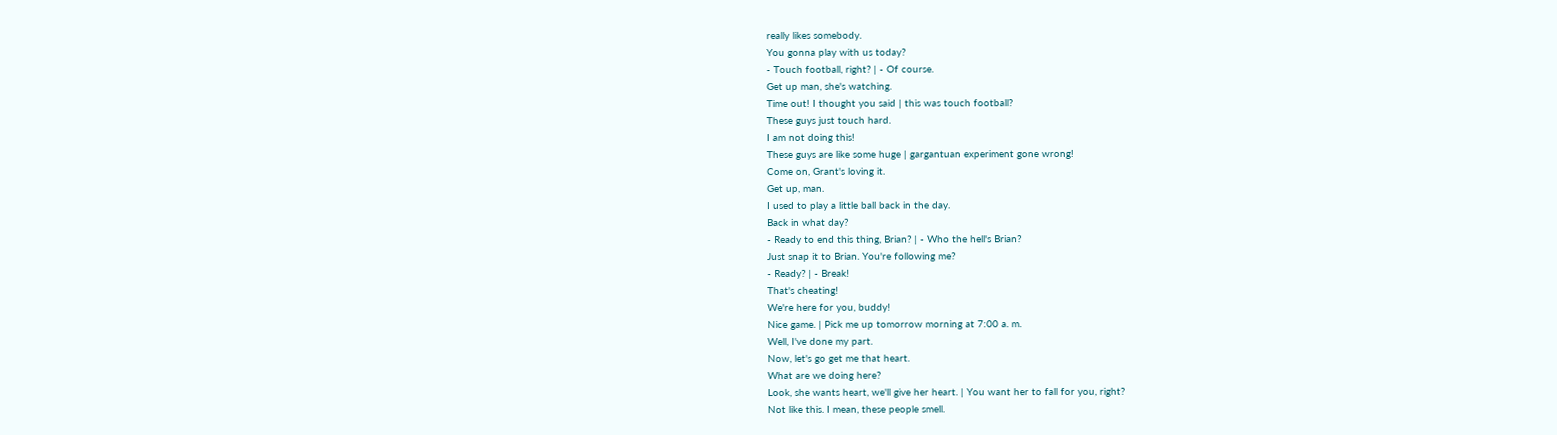really likes somebody.
You gonna play with us today?
- Touch football, right? | - Of course.
Get up man, she's watching.
Time out! I thought you said | this was touch football?
These guys just touch hard.
I am not doing this!
These guys are like some huge | gargantuan experiment gone wrong!
Come on, Grant's loving it.
Get up, man.
I used to play a little ball back in the day.
Back in what day?
- Ready to end this thing, Brian? | - Who the hell's Brian?
Just snap it to Brian. You're following me?
- Ready? | - Break!
That's cheating!
We're here for you, buddy!
Nice game. | Pick me up tomorrow morning at 7:00 a. m.
Well, I've done my part.
Now, let's go get me that heart.
What are we doing here?
Look, she wants heart, we'll give her heart. | You want her to fall for you, right?
Not like this. I mean, these people smell.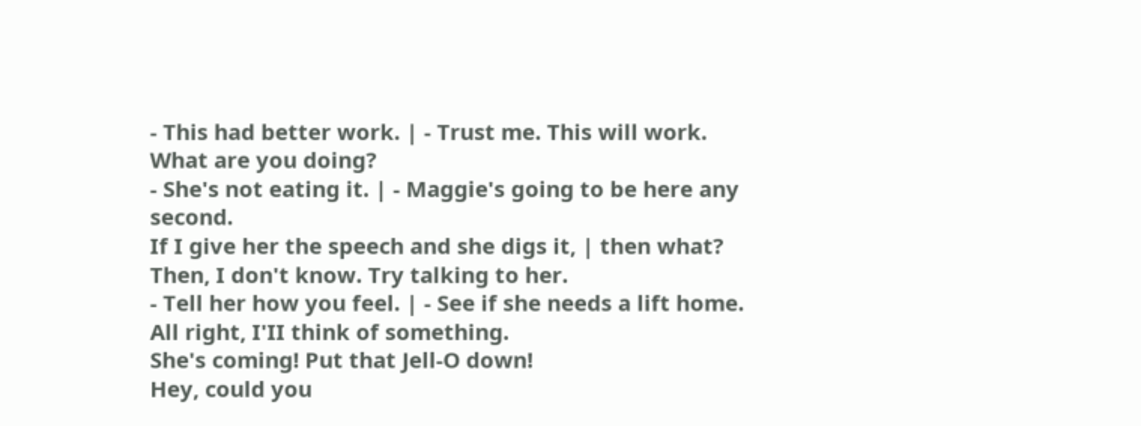- This had better work. | - Trust me. This will work.
What are you doing?
- She's not eating it. | - Maggie's going to be here any second.
If I give her the speech and she digs it, | then what?
Then, I don't know. Try talking to her.
- Tell her how you feel. | - See if she needs a lift home.
All right, I'II think of something.
She's coming! Put that Jell-O down!
Hey, could you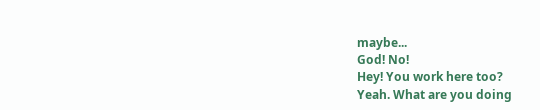maybe...
God! No!
Hey! You work here too?
Yeah. What are you doing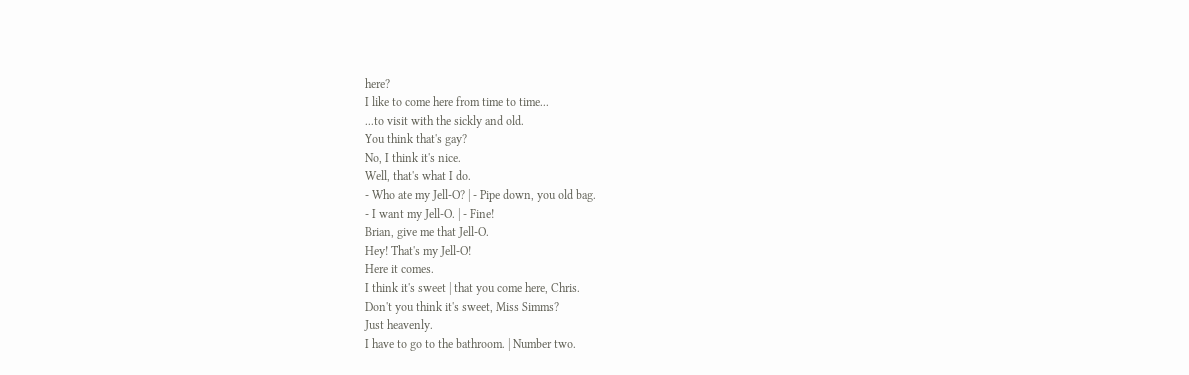here?
I like to come here from time to time...
...to visit with the sickly and old.
You think that's gay?
No, I think it's nice.
Well, that's what I do.
- Who ate my Jell-O? | - Pipe down, you old bag.
- I want my Jell-O. | - Fine!
Brian, give me that Jell-O.
Hey! That's my Jell-O!
Here it comes.
I think it's sweet | that you come here, Chris.
Don't you think it's sweet, Miss Simms?
Just heavenly.
I have to go to the bathroom. | Number two.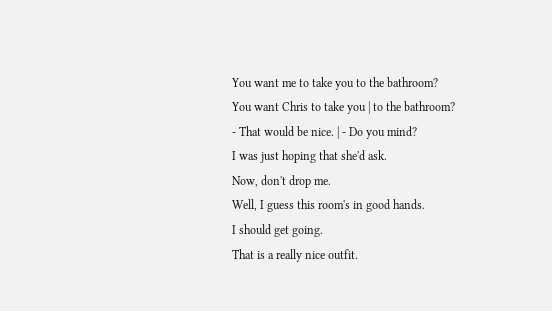You want me to take you to the bathroom?
You want Chris to take you | to the bathroom?
- That would be nice. | - Do you mind?
I was just hoping that she'd ask.
Now, don't drop me.
Well, I guess this room's in good hands.
I should get going.
That is a really nice outfit.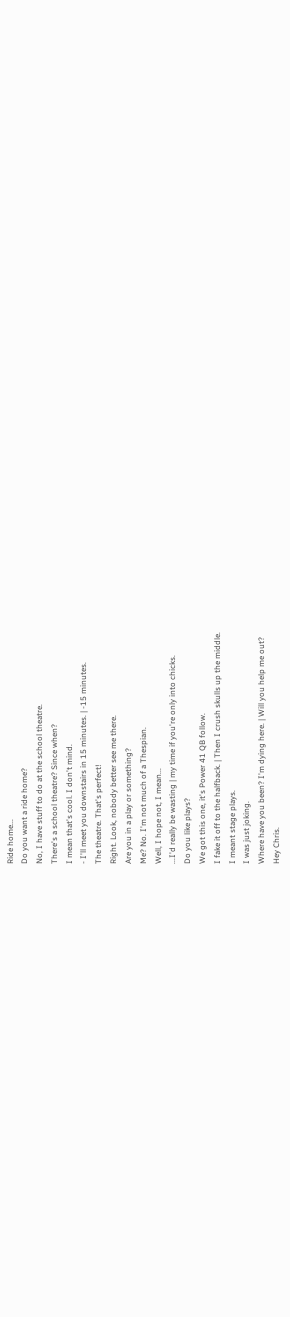Ride home...
Do you want a ride home?
No, I have stuff to do at the school theatre.
There's a school theatre? Since when?
I mean that's cool. I don't mind.
- I'll meet you downstairs in 15 minutes. | -15 minutes.
The theatre. That's perfect!
Right. Look, nobody better see me there.
Are you in a play or something?
Me? No. I'm not much of a Thespian.
Well, I hope not, I mean...
...I'd really be wasting | my time if you're only into chicks.
Do you like plays?
We got this one, it's Power 41 QB follow.
I fake it off to the halfback. | Then I crush skulls up the middle.
I meant stage plays.
I was just joking.
Where have you been? I'm dying here. | Will you help me out?
Hey Chris.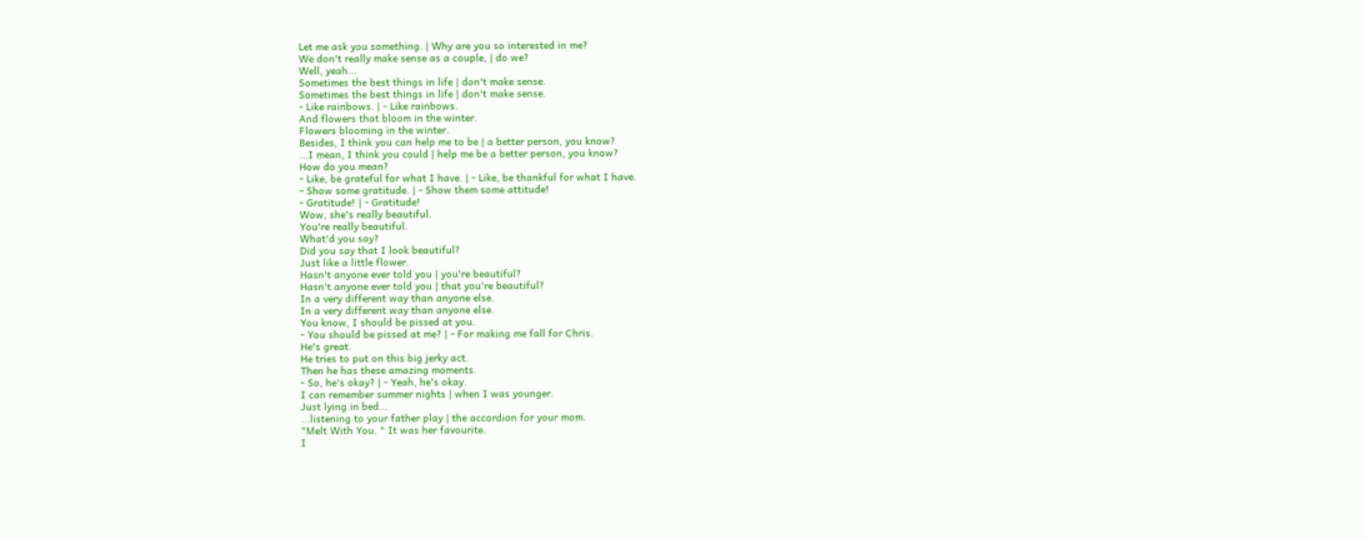Let me ask you something. | Why are you so interested in me?
We don't really make sense as a couple, | do we?
Well, yeah...
Sometimes the best things in life | don't make sense.
Sometimes the best things in life | don't make sense.
- Like rainbows. | - Like rainbows.
And flowers that bloom in the winter.
Flowers blooming in the winter.
Besides, I think you can help me to be | a better person, you know?
...I mean, I think you could | help me be a better person, you know?
How do you mean?
- Like, be grateful for what I have. | - Like, be thankful for what I have.
- Show some gratitude. | - Show them some attitude!
- Gratitude! | - Gratitude!
Wow, she's really beautiful.
You're really beautiful.
What'd you say?
Did you say that I look beautiful?
Just like a little flower.
Hasn't anyone ever told you | you're beautiful?
Hasn't anyone ever told you | that you're beautiful?
In a very different way than anyone else.
In a very different way than anyone else.
You know, I should be pissed at you.
- You should be pissed at me? | - For making me fall for Chris.
He's great.
He tries to put on this big jerky act.
Then he has these amazing moments.
- So, he's okay? | - Yeah, he's okay.
I can remember summer nights | when I was younger.
Just lying in bed...
...listening to your father play | the accordion for your mom.
"Melt With You. " It was her favourite.
I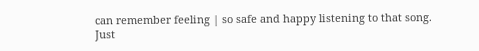can remember feeling | so safe and happy listening to that song.
Just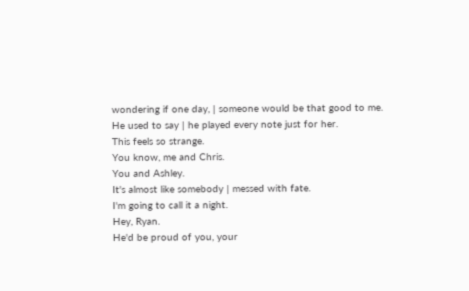wondering if one day, | someone would be that good to me.
He used to say | he played every note just for her.
This feels so strange.
You know, me and Chris.
You and Ashley.
It's almost like somebody | messed with fate.
I'm going to call it a night.
Hey, Ryan.
He'd be proud of you, your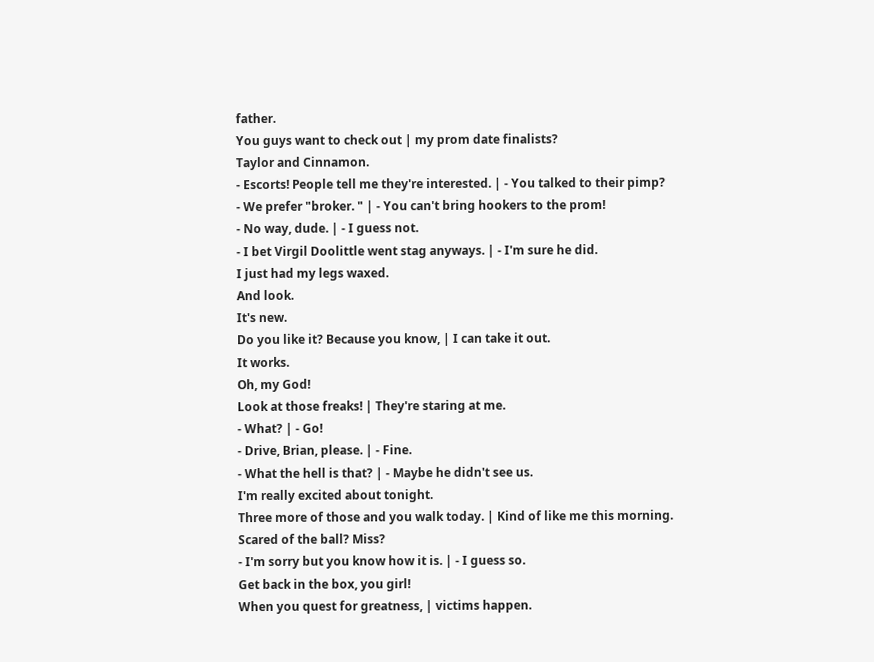father.
You guys want to check out | my prom date finalists?
Taylor and Cinnamon.
- Escorts! People tell me they're interested. | - You talked to their pimp?
- We prefer "broker. " | - You can't bring hookers to the prom!
- No way, dude. | - I guess not.
- I bet Virgil Doolittle went stag anyways. | - I'm sure he did.
I just had my legs waxed.
And look.
It's new.
Do you like it? Because you know, | I can take it out.
It works.
Oh, my God!
Look at those freaks! | They're staring at me.
- What? | - Go!
- Drive, Brian, please. | - Fine.
- What the hell is that? | - Maybe he didn't see us.
I'm really excited about tonight.
Three more of those and you walk today. | Kind of like me this morning.
Scared of the ball? Miss?
- I'm sorry but you know how it is. | - I guess so.
Get back in the box, you girl!
When you quest for greatness, | victims happen.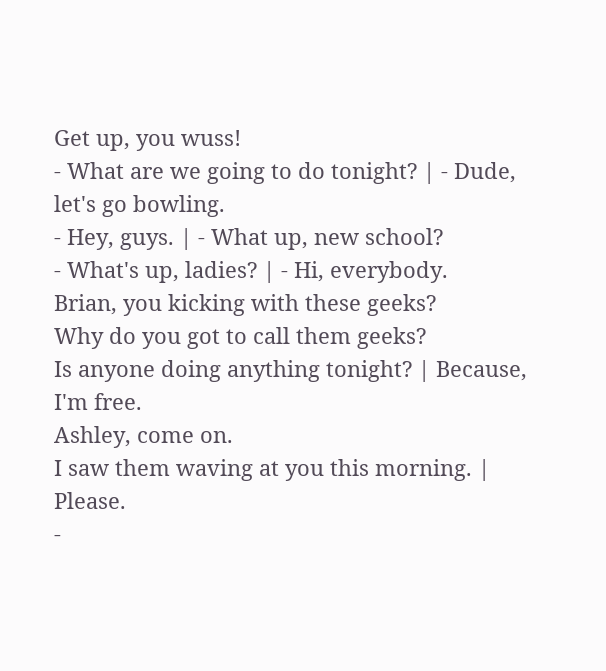Get up, you wuss!
- What are we going to do tonight? | - Dude, let's go bowling.
- Hey, guys. | - What up, new school?
- What's up, ladies? | - Hi, everybody.
Brian, you kicking with these geeks?
Why do you got to call them geeks?
Is anyone doing anything tonight? | Because, I'm free.
Ashley, come on.
I saw them waving at you this morning. | Please.
-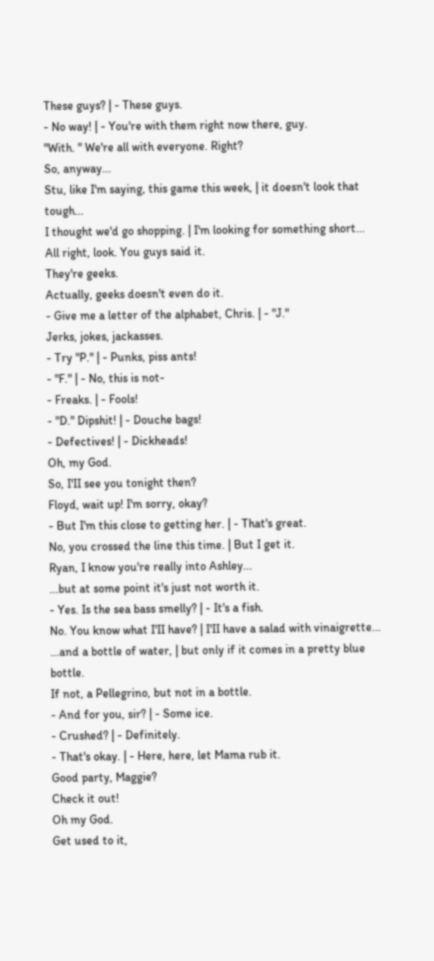These guys? | - These guys.
- No way! | - You're with them right now there, guy.
"With. " We're all with everyone. Right?
So, anyway...
Stu, like I'm saying, this game this week, | it doesn't look that tough...
I thought we'd go shopping. | I'm looking for something short...
All right, look. You guys said it.
They're geeks.
Actually, geeks doesn't even do it.
- Give me a letter of the alphabet, Chris. | - "J."
Jerks, jokes, jackasses.
- Try "P." | - Punks, piss ants!
- "F." | - No, this is not-
- Freaks. | - Fools!
- "D." Dipshit! | - Douche bags!
- Defectives! | - Dickheads!
Oh, my God.
So, I'II see you tonight then?
Floyd, wait up! I'm sorry, okay?
- But I'm this close to getting her. | - That's great.
No, you crossed the line this time. | But I get it.
Ryan, I know you're really into Ashley...
...but at some point it's just not worth it.
- Yes. Is the sea bass smelly? | - It's a fish.
No. You know what I'II have? | I'II have a salad with vinaigrette...
...and a bottle of water, | but only if it comes in a pretty blue bottle.
If not, a Pellegrino, but not in a bottle.
- And for you, sir? | - Some ice.
- Crushed? | - Definitely.
- That's okay. | - Here, here, let Mama rub it.
Good party, Maggie?
Check it out!
Oh my God.
Get used to it,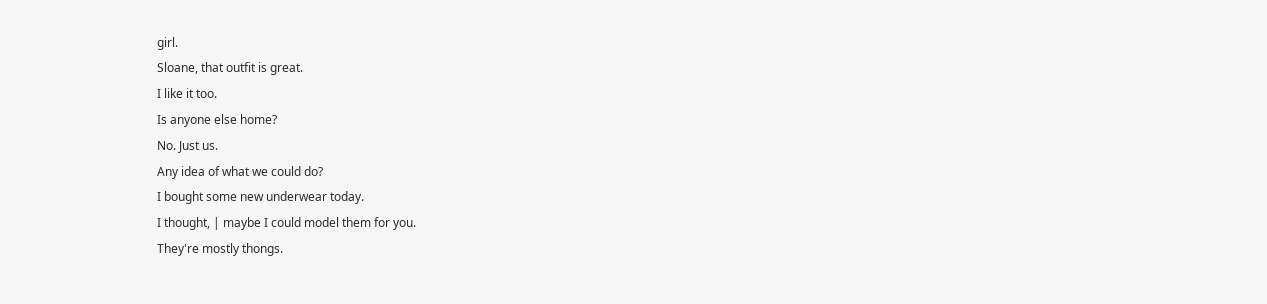girl.
Sloane, that outfit is great.
I like it too.
Is anyone else home?
No. Just us.
Any idea of what we could do?
I bought some new underwear today.
I thought, | maybe I could model them for you.
They're mostly thongs.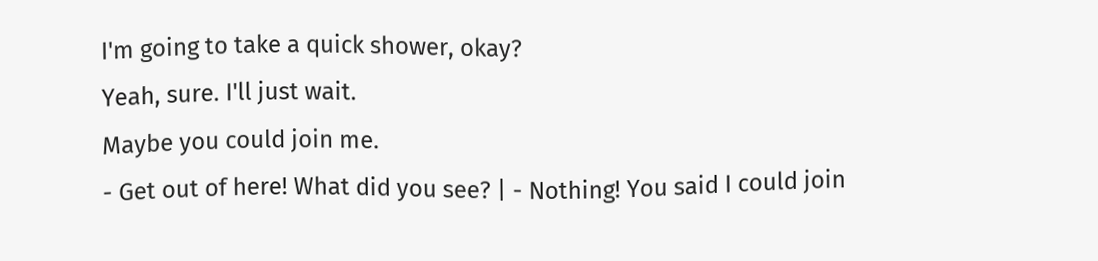I'm going to take a quick shower, okay?
Yeah, sure. I'll just wait.
Maybe you could join me.
- Get out of here! What did you see? | - Nothing! You said I could join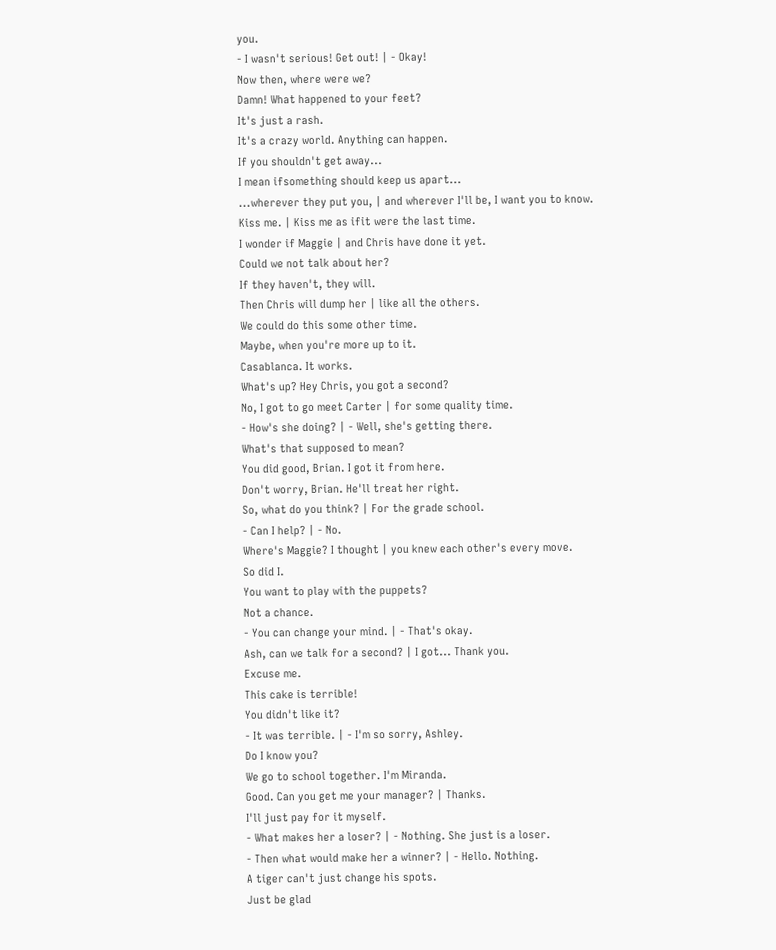you.
- I wasn't serious! Get out! | - Okay!
Now then, where were we?
Damn! What happened to your feet?
It's just a rash.
It's a crazy world. Anything can happen.
If you shouldn't get away...
I mean ifsomething should keep us apart...
...wherever they put you, | and wherever I'll be, I want you to know.
Kiss me. | Kiss me as ifit were the last time.
I wonder if Maggie | and Chris have done it yet.
Could we not talk about her?
If they haven't, they will.
Then Chris will dump her | like all the others.
We could do this some other time.
Maybe, when you're more up to it.
Casablanca. It works.
What's up? Hey Chris, you got a second?
No, I got to go meet Carter | for some quality time.
- How's she doing? | - Well, she's getting there.
What's that supposed to mean?
You did good, Brian. I got it from here.
Don't worry, Brian. He'll treat her right.
So, what do you think? | For the grade school.
- Can I help? | - No.
Where's Maggie? I thought | you knew each other's every move.
So did I.
You want to play with the puppets?
Not a chance.
- You can change your mind. | - That's okay.
Ash, can we talk for a second? | I got... Thank you.
Excuse me.
This cake is terrible!
You didn't like it?
- It was terrible. | - I'm so sorry, Ashley.
Do I know you?
We go to school together. I'm Miranda.
Good. Can you get me your manager? | Thanks.
I'll just pay for it myself.
- What makes her a loser? | - Nothing. She just is a loser.
- Then what would make her a winner? | - Hello. Nothing.
A tiger can't just change his spots.
Just be glad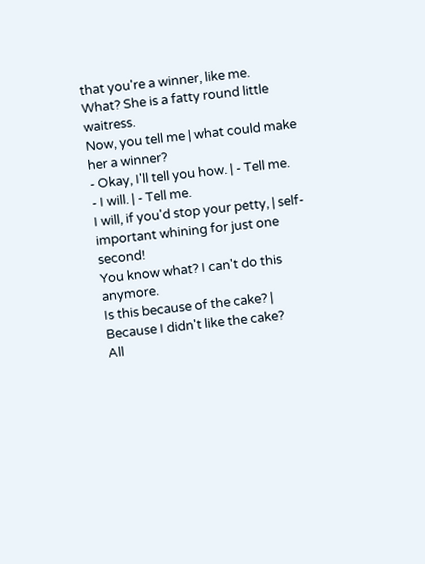that you're a winner, like me.
What? She is a fatty round little waitress.
Now, you tell me | what could make her a winner?
- Okay, I'll tell you how. | - Tell me.
- I will. | - Tell me.
I will, if you'd stop your petty, | self-important whining for just one second!
You know what? I can't do this anymore.
Is this because of the cake? | Because I didn't like the cake?
All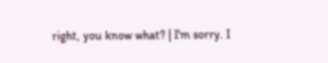right, you know what? | I'm sorry. I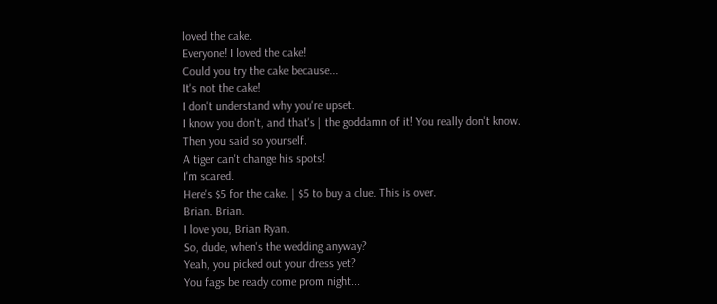loved the cake.
Everyone! I loved the cake!
Could you try the cake because...
It's not the cake!
I don't understand why you're upset.
I know you don't, and that's | the goddamn of it! You really don't know.
Then you said so yourself.
A tiger can't change his spots!
I'm scared.
Here's $5 for the cake. | $5 to buy a clue. This is over.
Brian. Brian.
I love you, Brian Ryan.
So, dude, when's the wedding anyway?
Yeah, you picked out your dress yet?
You fags be ready come prom night...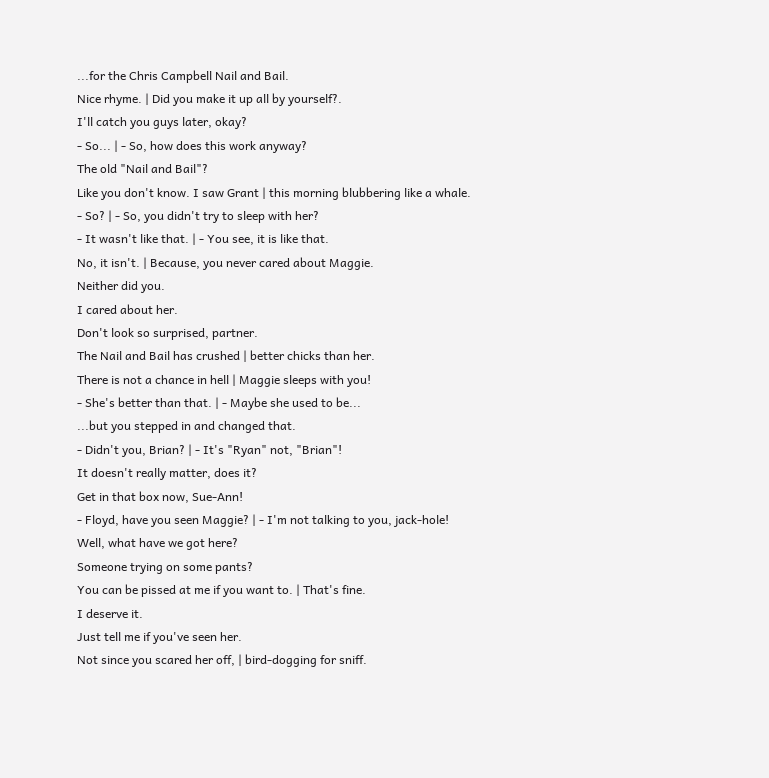...for the Chris Campbell Nail and Bail.
Nice rhyme. | Did you make it up all by yourself?.
I'll catch you guys later, okay?
- So... | - So, how does this work anyway?
The old "Nail and Bail"?
Like you don't know. I saw Grant | this morning blubbering like a whale.
- So? | - So, you didn't try to sleep with her?
- It wasn't like that. | - You see, it is like that.
No, it isn't. | Because, you never cared about Maggie.
Neither did you.
I cared about her.
Don't look so surprised, partner.
The Nail and Bail has crushed | better chicks than her.
There is not a chance in hell | Maggie sleeps with you!
- She's better than that. | - Maybe she used to be...
...but you stepped in and changed that.
- Didn't you, Brian? | - It's "Ryan" not, "Brian"!
It doesn't really matter, does it?
Get in that box now, Sue-Ann!
- Floyd, have you seen Maggie? | - I'm not talking to you, jack-hole!
Well, what have we got here?
Someone trying on some pants?
You can be pissed at me if you want to. | That's fine.
I deserve it.
Just tell me if you've seen her.
Not since you scared her off, | bird-dogging for sniff.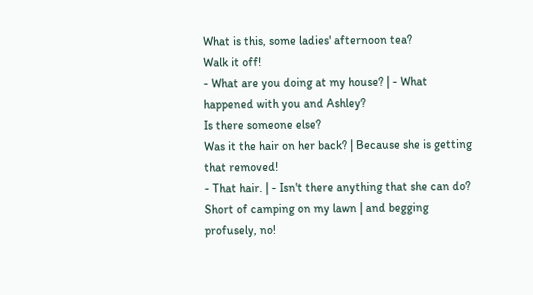What is this, some ladies' afternoon tea?
Walk it off!
- What are you doing at my house? | - What happened with you and Ashley?
Is there someone else?
Was it the hair on her back? | Because she is getting that removed!
- That hair. | - Isn't there anything that she can do?
Short of camping on my lawn | and begging profusely, no!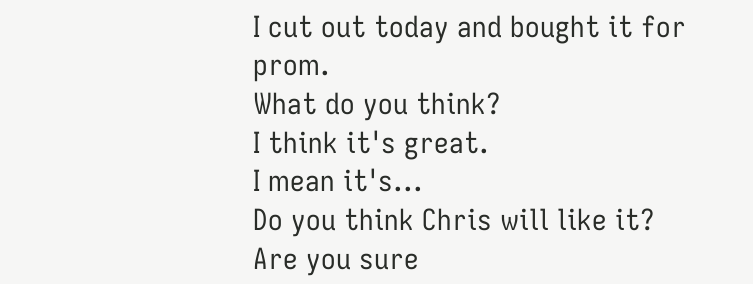I cut out today and bought it for prom.
What do you think?
I think it's great.
I mean it's...
Do you think Chris will like it?
Are you sure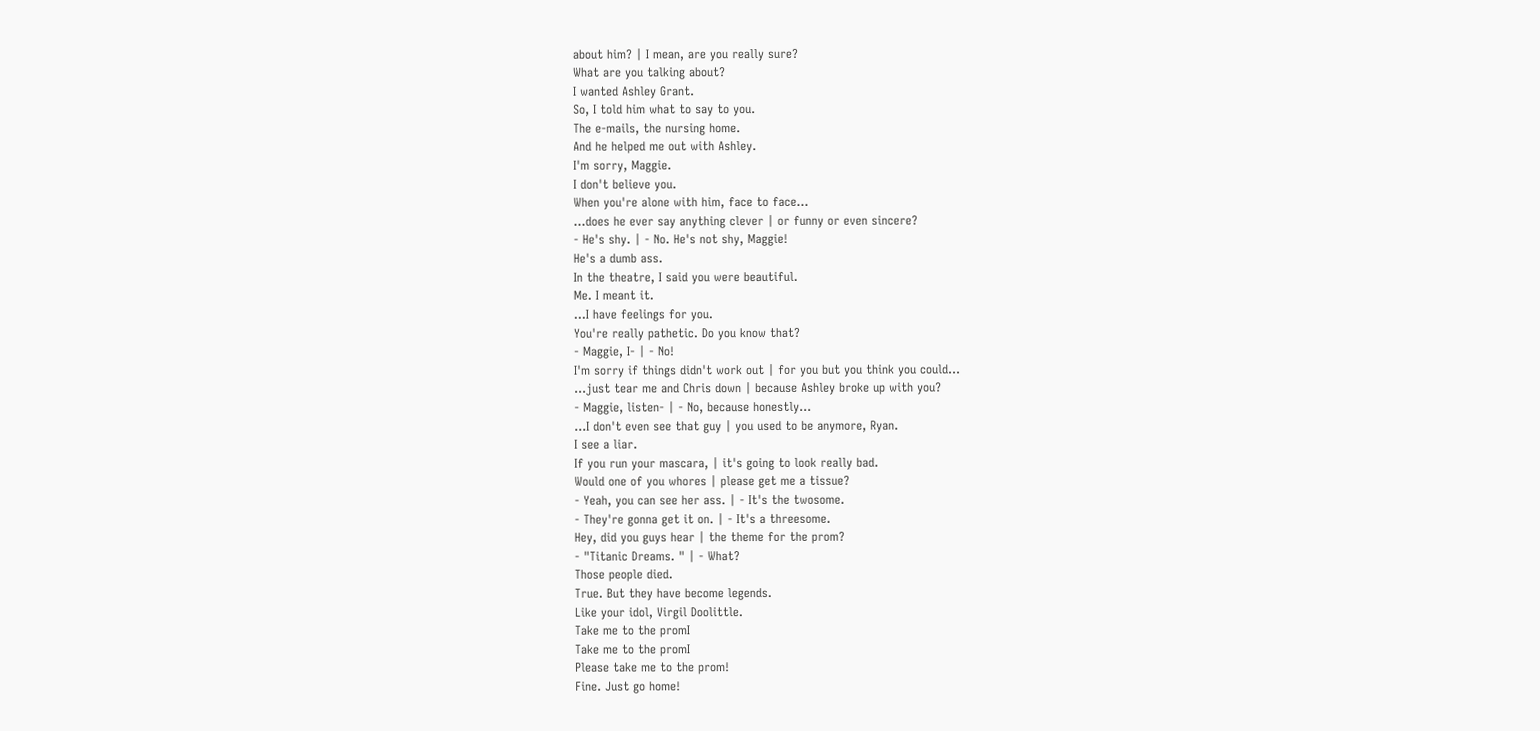about him? | I mean, are you really sure?
What are you talking about?
I wanted Ashley Grant.
So, I told him what to say to you.
The e-mails, the nursing home.
And he helped me out with Ashley.
I'm sorry, Maggie.
I don't believe you.
When you're alone with him, face to face...
...does he ever say anything clever | or funny or even sincere?
- He's shy. | - No. He's not shy, Maggie!
He's a dumb ass.
In the theatre, I said you were beautiful.
Me. I meant it.
...I have feelings for you.
You're really pathetic. Do you know that?
- Maggie, I- | - No!
I'm sorry if things didn't work out | for you but you think you could...
...just tear me and Chris down | because Ashley broke up with you?
- Maggie, listen- | - No, because honestly...
...I don't even see that guy | you used to be anymore, Ryan.
I see a liar.
If you run your mascara, | it's going to look really bad.
Would one of you whores | please get me a tissue?
- Yeah, you can see her ass. | - It's the twosome.
- They're gonna get it on. | - It's a threesome.
Hey, did you guys hear | the theme for the prom?
- "Titanic Dreams. " | - What?
Those people died.
True. But they have become legends.
Like your idol, Virgil Doolittle.
Take me to the promI
Take me to the promI
Please take me to the prom!
Fine. Just go home!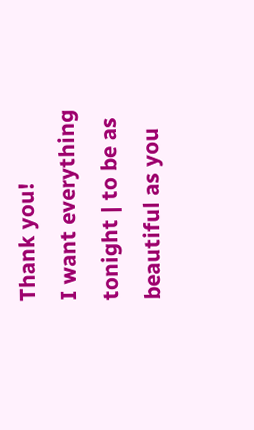Thank you!
I want everything tonight | to be as beautiful as you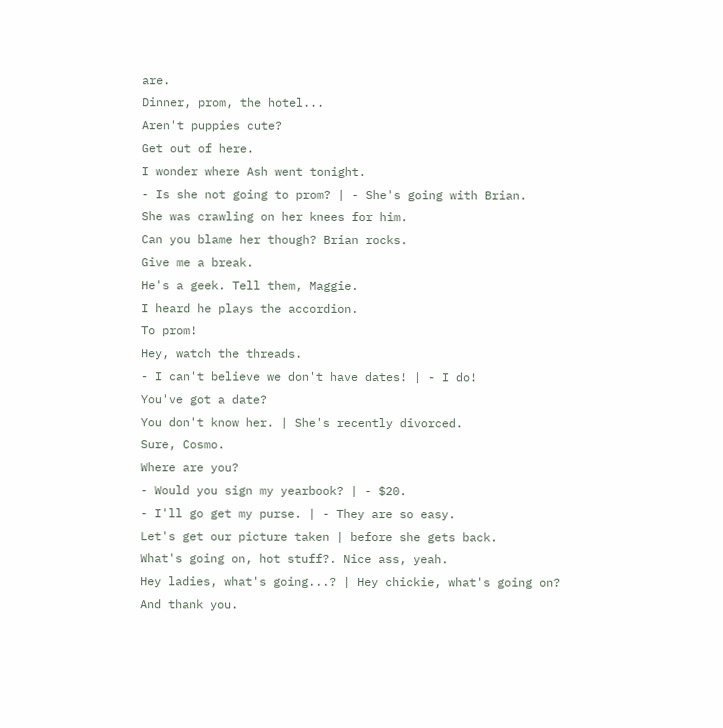are.
Dinner, prom, the hotel...
Aren't puppies cute?
Get out of here.
I wonder where Ash went tonight.
- Is she not going to prom? | - She's going with Brian.
She was crawling on her knees for him.
Can you blame her though? Brian rocks.
Give me a break.
He's a geek. Tell them, Maggie.
I heard he plays the accordion.
To prom!
Hey, watch the threads.
- I can't believe we don't have dates! | - I do!
You've got a date?
You don't know her. | She's recently divorced.
Sure, Cosmo.
Where are you?
- Would you sign my yearbook? | - $20.
- I'll go get my purse. | - They are so easy.
Let's get our picture taken | before she gets back.
What's going on, hot stuff?. Nice ass, yeah.
Hey ladies, what's going...? | Hey chickie, what's going on?
And thank you.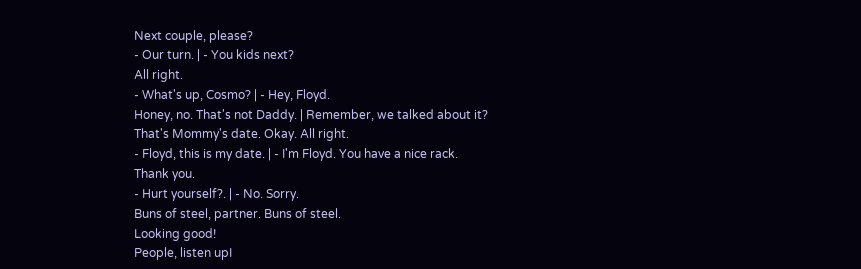Next couple, please?
- Our turn. | - You kids next?
All right.
- What's up, Cosmo? | - Hey, Floyd.
Honey, no. That's not Daddy. | Remember, we talked about it?
That's Mommy's date. Okay. All right.
- Floyd, this is my date. | - I'm Floyd. You have a nice rack.
Thank you.
- Hurt yourself?. | - No. Sorry.
Buns of steel, partner. Buns of steel.
Looking good!
People, listen upI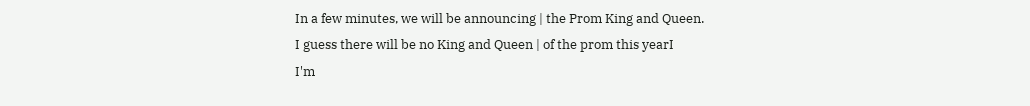In a few minutes, we will be announcing | the Prom King and Queen.
I guess there will be no King and Queen | of the prom this yearI
I'm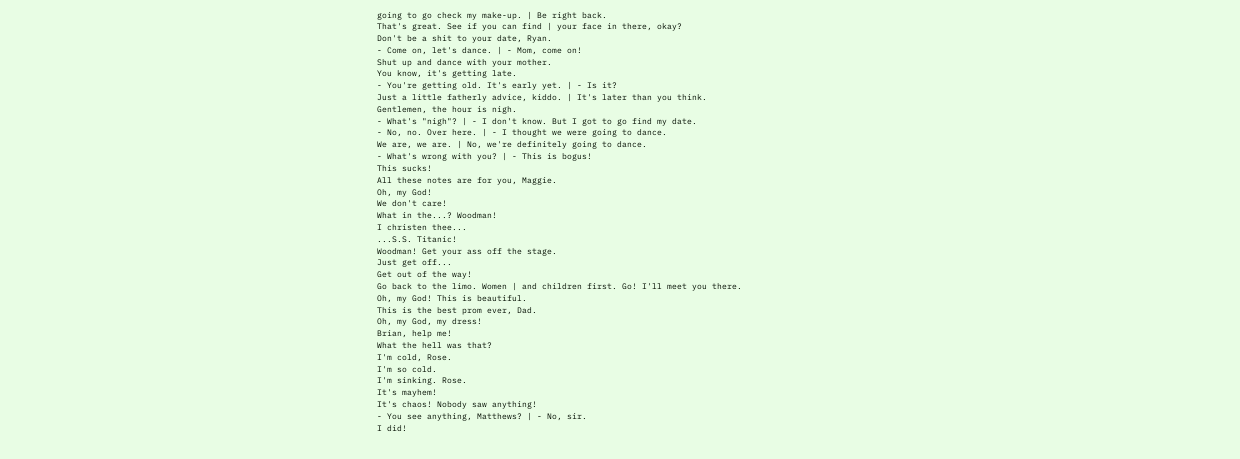going to go check my make-up. | Be right back.
That's great. See if you can find | your face in there, okay?
Don't be a shit to your date, Ryan.
- Come on, let's dance. | - Mom, come on!
Shut up and dance with your mother.
You know, it's getting late.
- You're getting old. It's early yet. | - Is it?
Just a little fatherly advice, kiddo. | It's later than you think.
Gentlemen, the hour is nigh.
- What's "nigh"? | - I don't know. But I got to go find my date.
- No, no. Over here. | - I thought we were going to dance.
We are, we are. | No, we're definitely going to dance.
- What's wrong with you? | - This is bogus!
This sucks!
All these notes are for you, Maggie.
Oh, my God!
We don't care!
What in the...? Woodman!
I christen thee...
...S.S. Titanic!
Woodman! Get your ass off the stage.
Just get off...
Get out of the way!
Go back to the limo. Women | and children first. Go! I'll meet you there.
Oh, my God! This is beautiful.
This is the best prom ever, Dad.
Oh, my God, my dress!
Brian, help me!
What the hell was that?
I'm cold, Rose.
I'm so cold.
I'm sinking. Rose.
It's mayhem!
It's chaos! Nobody saw anything!
- You see anything, Matthews? | - No, sir.
I did!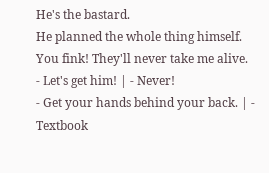He's the bastard.
He planned the whole thing himself.
You fink! They'll never take me alive.
- Let's get him! | - Never!
- Get your hands behind your back. | - Textbook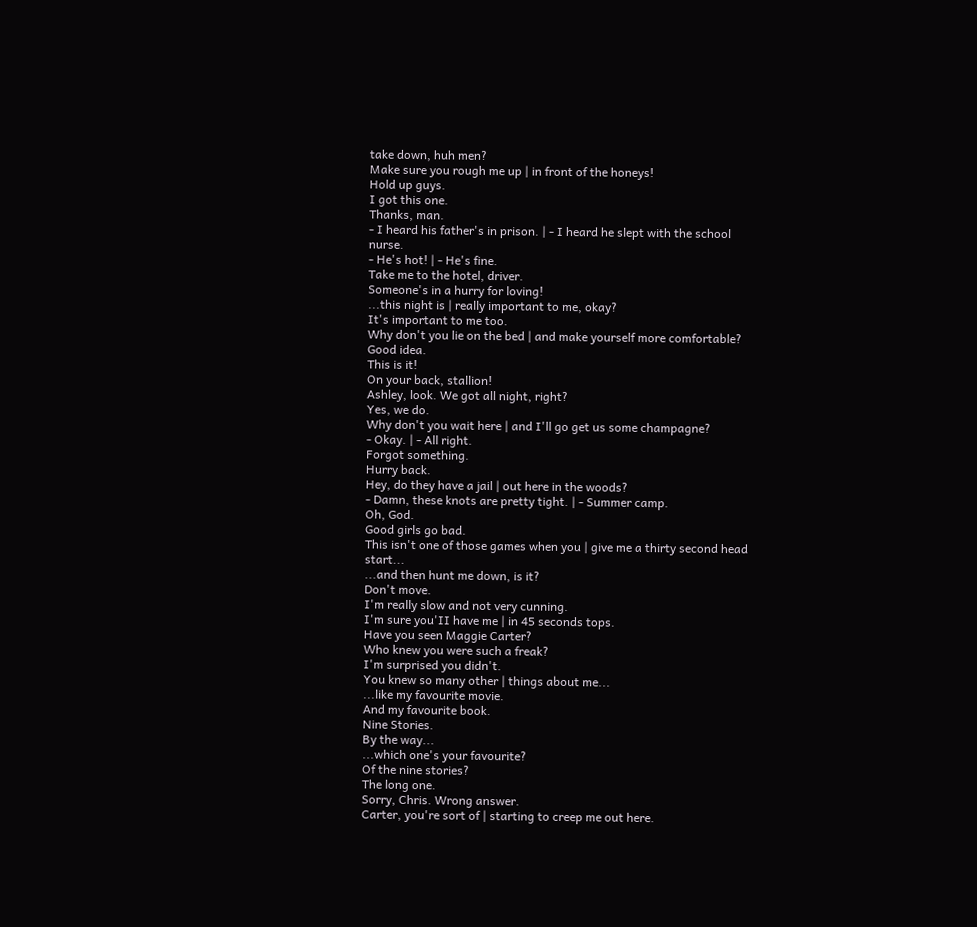take down, huh men?
Make sure you rough me up | in front of the honeys!
Hold up guys.
I got this one.
Thanks, man.
- I heard his father's in prison. | - I heard he slept with the school nurse.
- He's hot! | - He's fine.
Take me to the hotel, driver.
Someone's in a hurry for loving!
...this night is | really important to me, okay?
It's important to me too.
Why don't you lie on the bed | and make yourself more comfortable?
Good idea.
This is it!
On your back, stallion!
Ashley, look. We got all night, right?
Yes, we do.
Why don't you wait here | and I'll go get us some champagne?
- Okay. | - All right.
Forgot something.
Hurry back.
Hey, do they have a jail | out here in the woods?
- Damn, these knots are pretty tight. | - Summer camp.
Oh, God.
Good girls go bad.
This isn't one of those games when you | give me a thirty second head start...
...and then hunt me down, is it?
Don't move.
I'm really slow and not very cunning.
I'm sure you'II have me | in 45 seconds tops.
Have you seen Maggie Carter?
Who knew you were such a freak?
I'm surprised you didn't.
You knew so many other | things about me...
...like my favourite movie.
And my favourite book.
Nine Stories.
By the way...
...which one's your favourite?
Of the nine stories?
The long one.
Sorry, Chris. Wrong answer.
Carter, you're sort of | starting to creep me out here.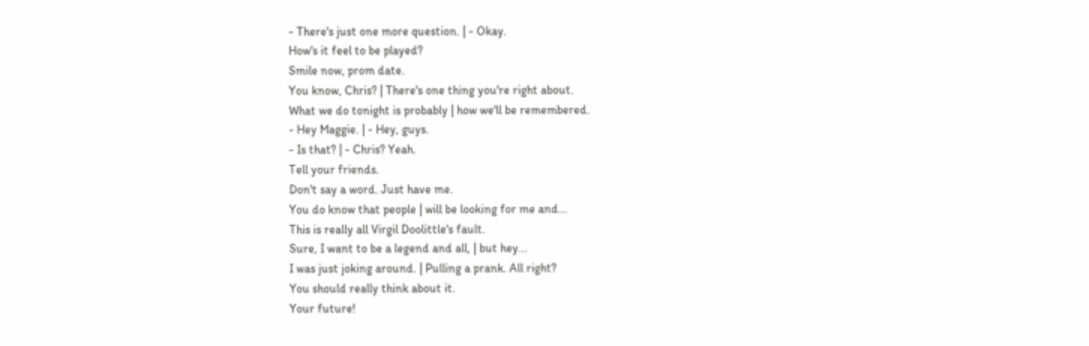- There's just one more question. | - Okay.
How's it feel to be played?
Smile now, prom date.
You know, Chris? | There's one thing you're right about.
What we do tonight is probably | how we'll be remembered.
- Hey Maggie. | - Hey, guys.
- Is that? | - Chris? Yeah.
Tell your friends.
Don't say a word. Just have me.
You do know that people | will be looking for me and...
This is really all Virgil Doolittle's fault.
Sure, I want to be a legend and all, | but hey...
I was just joking around. | Pulling a prank. All right?
You should really think about it.
Your future!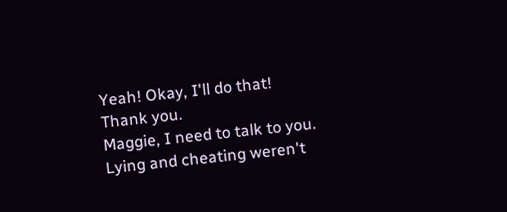Yeah! Okay, I'll do that!
Thank you.
Maggie, I need to talk to you.
Lying and cheating weren't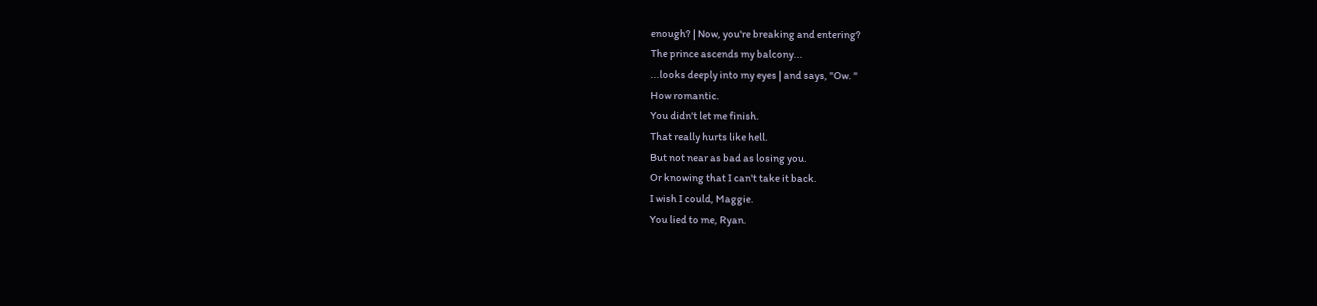enough? | Now, you're breaking and entering?
The prince ascends my balcony...
...looks deeply into my eyes | and says, "Ow. "
How romantic.
You didn't let me finish.
That really hurts like hell.
But not near as bad as losing you.
Or knowing that I can't take it back.
I wish I could, Maggie.
You lied to me, Ryan.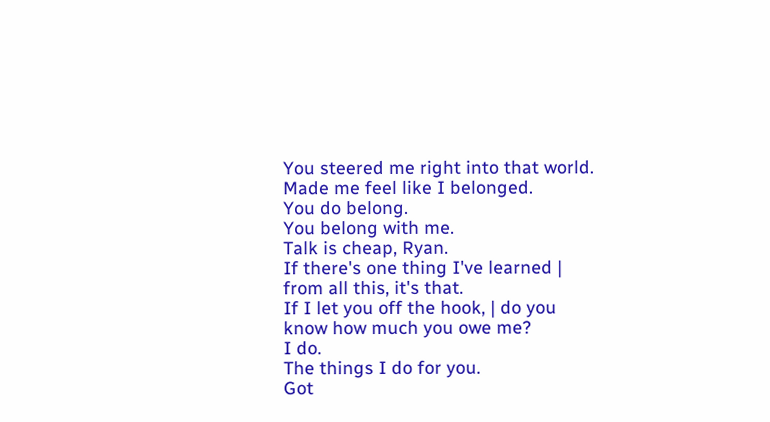You steered me right into that world.
Made me feel like I belonged.
You do belong.
You belong with me.
Talk is cheap, Ryan.
If there's one thing I've learned | from all this, it's that.
If I let you off the hook, | do you know how much you owe me?
I do.
The things I do for you.
Got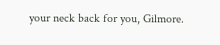your neck back for you, Gilmore.